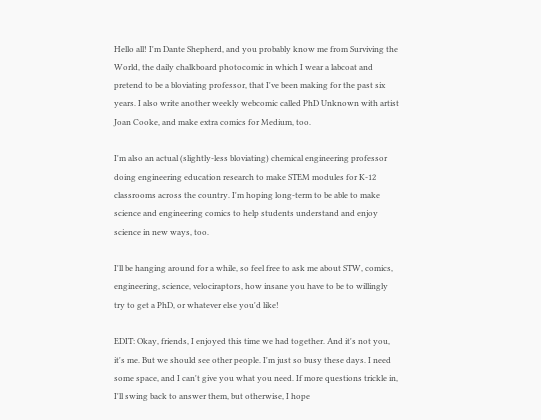Hello all! I'm Dante Shepherd, and you probably know me from Surviving the World, the daily chalkboard photocomic in which I wear a labcoat and pretend to be a bloviating professor, that I've been making for the past six years. I also write another weekly webcomic called PhD Unknown with artist Joan Cooke, and make extra comics for Medium, too.

I'm also an actual (slightly-less bloviating) chemical engineering professor doing engineering education research to make STEM modules for K-12 classrooms across the country. I'm hoping long-term to be able to make science and engineering comics to help students understand and enjoy science in new ways, too.

I'll be hanging around for a while, so feel free to ask me about STW, comics, engineering, science, velociraptors, how insane you have to be to willingly try to get a PhD, or whatever else you'd like!

EDIT: Okay, friends, I enjoyed this time we had together. And it's not you, it's me. But we should see other people. I'm just so busy these days. I need some space, and I can't give you what you need. If more questions trickle in, I'll swing back to answer them, but otherwise, I hope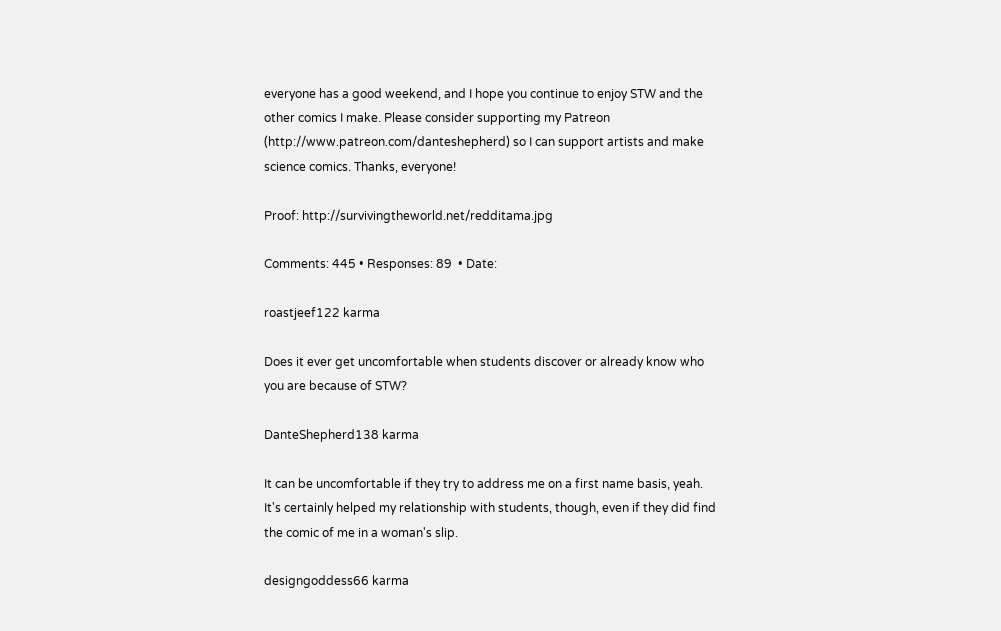everyone has a good weekend, and I hope you continue to enjoy STW and the other comics I make. Please consider supporting my Patreon (http://www.patreon.com/danteshepherd) so I can support artists and make science comics. Thanks, everyone!

Proof: http://survivingtheworld.net/redditama.jpg

Comments: 445 • Responses: 89  • Date:

roastjeef122 karma

Does it ever get uncomfortable when students discover or already know who you are because of STW?

DanteShepherd138 karma

It can be uncomfortable if they try to address me on a first name basis, yeah. It's certainly helped my relationship with students, though, even if they did find the comic of me in a woman's slip.

designgoddess66 karma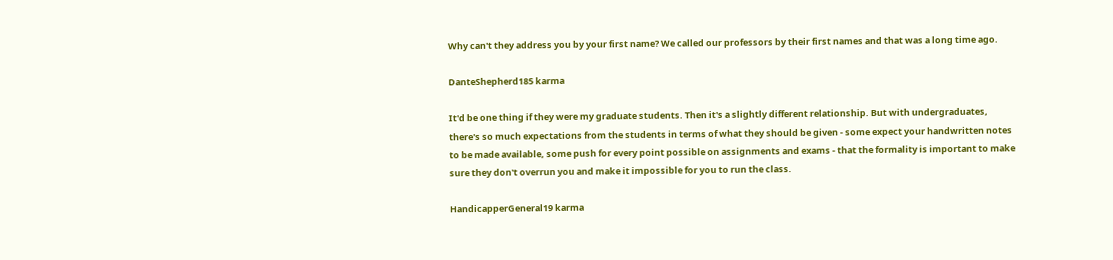Why can't they address you by your first name? We called our professors by their first names and that was a long time ago.

DanteShepherd185 karma

It'd be one thing if they were my graduate students. Then it's a slightly different relationship. But with undergraduates, there's so much expectations from the students in terms of what they should be given - some expect your handwritten notes to be made available, some push for every point possible on assignments and exams - that the formality is important to make sure they don't overrun you and make it impossible for you to run the class.

HandicapperGeneral19 karma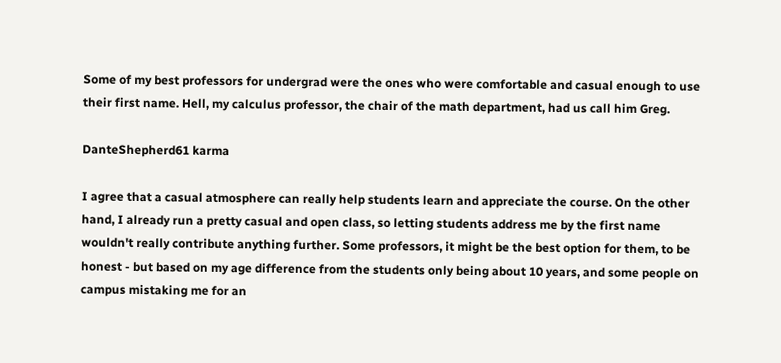Some of my best professors for undergrad were the ones who were comfortable and casual enough to use their first name. Hell, my calculus professor, the chair of the math department, had us call him Greg.

DanteShepherd61 karma

I agree that a casual atmosphere can really help students learn and appreciate the course. On the other hand, I already run a pretty casual and open class, so letting students address me by the first name wouldn't really contribute anything further. Some professors, it might be the best option for them, to be honest - but based on my age difference from the students only being about 10 years, and some people on campus mistaking me for an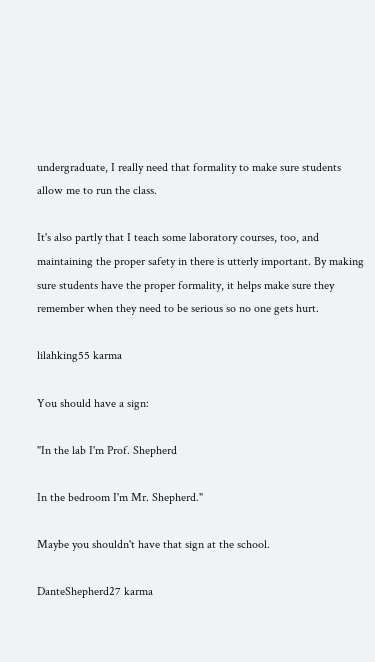undergraduate, I really need that formality to make sure students allow me to run the class.

It's also partly that I teach some laboratory courses, too, and maintaining the proper safety in there is utterly important. By making sure students have the proper formality, it helps make sure they remember when they need to be serious so no one gets hurt.

lilahking55 karma

You should have a sign:

"In the lab I'm Prof. Shepherd

In the bedroom I'm Mr. Shepherd."

Maybe you shouldn't have that sign at the school.

DanteShepherd27 karma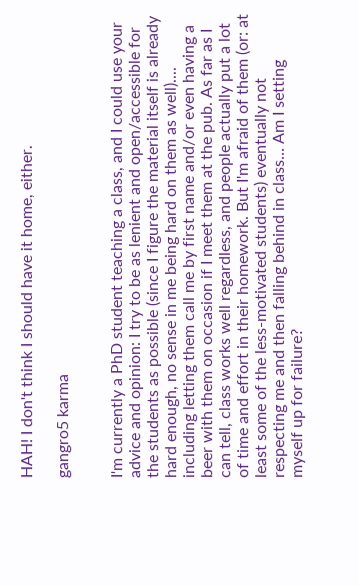HAH! I don't think I should have it home, either.

gangro5 karma


I'm currently a PhD student teaching a class, and I could use your advice and opinion: I try to be as lenient and open/accessible for the students as possible (since I figure the material itself is already hard enough, no sense in me being hard on them as well).... including letting them call me by first name and/or even having a beer with them on occasion if I meet them at the pub. As far as I can tell, class works well regardless, and people actually put a lot of time and effort in their homework. But I'm afraid of them (or: at least some of the less-motivated students) eventually not respecting me and then falling behind in class... Am I setting myself up for failure?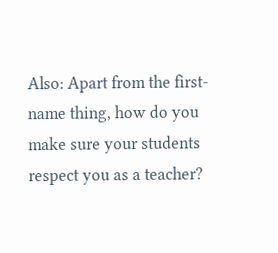Also: Apart from the first-name thing, how do you make sure your students respect you as a teacher?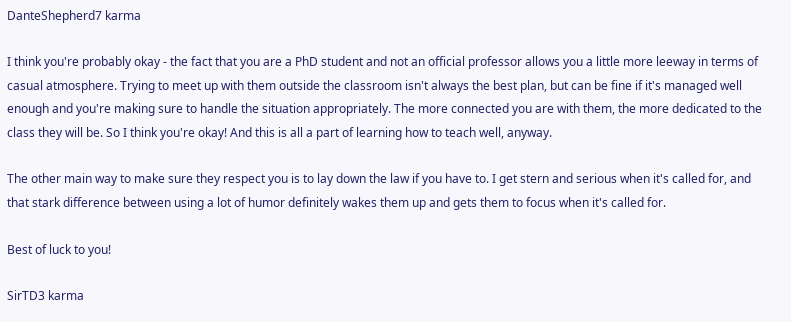DanteShepherd7 karma

I think you're probably okay - the fact that you are a PhD student and not an official professor allows you a little more leeway in terms of casual atmosphere. Trying to meet up with them outside the classroom isn't always the best plan, but can be fine if it's managed well enough and you're making sure to handle the situation appropriately. The more connected you are with them, the more dedicated to the class they will be. So I think you're okay! And this is all a part of learning how to teach well, anyway.

The other main way to make sure they respect you is to lay down the law if you have to. I get stern and serious when it's called for, and that stark difference between using a lot of humor definitely wakes them up and gets them to focus when it's called for.

Best of luck to you!

SirTD3 karma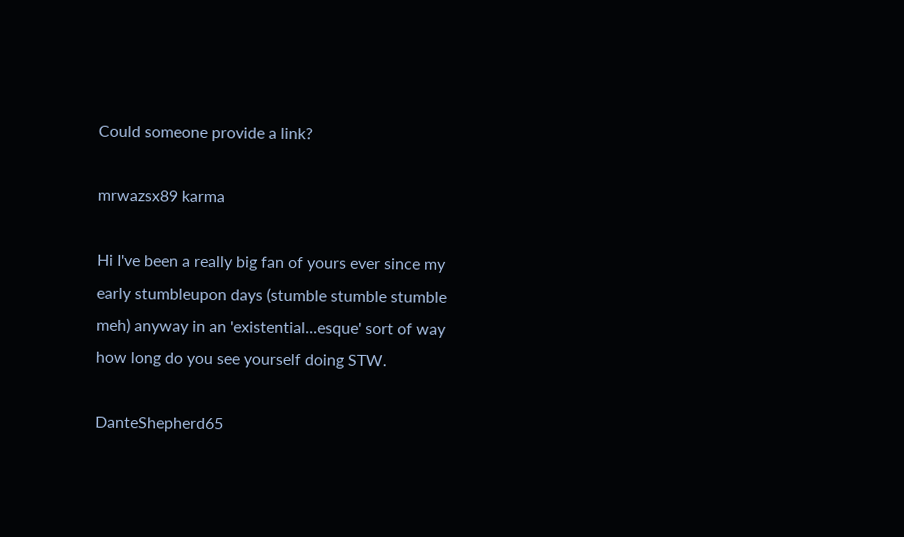Could someone provide a link?

mrwazsx89 karma

Hi I've been a really big fan of yours ever since my early stumbleupon days (stumble stumble stumble meh) anyway in an 'existential...esque' sort of way how long do you see yourself doing STW.

DanteShepherd65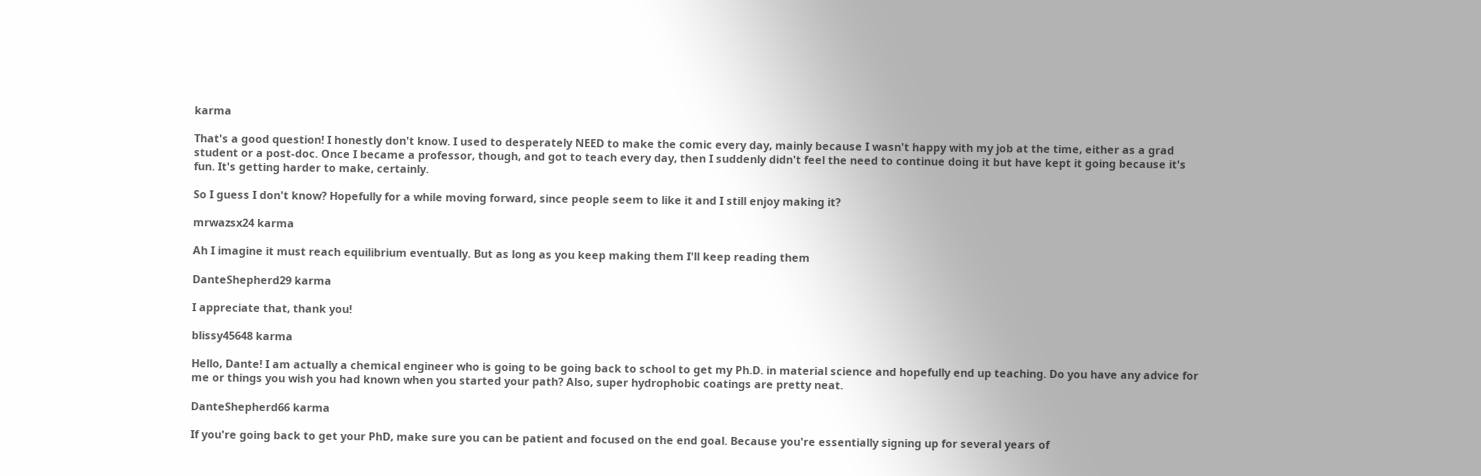karma

That's a good question! I honestly don't know. I used to desperately NEED to make the comic every day, mainly because I wasn't happy with my job at the time, either as a grad student or a post-doc. Once I became a professor, though, and got to teach every day, then I suddenly didn't feel the need to continue doing it but have kept it going because it's fun. It's getting harder to make, certainly.

So I guess I don't know? Hopefully for a while moving forward, since people seem to like it and I still enjoy making it?

mrwazsx24 karma

Ah I imagine it must reach equilibrium eventually. But as long as you keep making them I'll keep reading them

DanteShepherd29 karma

I appreciate that, thank you!

blissy45648 karma

Hello, Dante! I am actually a chemical engineer who is going to be going back to school to get my Ph.D. in material science and hopefully end up teaching. Do you have any advice for me or things you wish you had known when you started your path? Also, super hydrophobic coatings are pretty neat.

DanteShepherd66 karma

If you're going back to get your PhD, make sure you can be patient and focused on the end goal. Because you're essentially signing up for several years of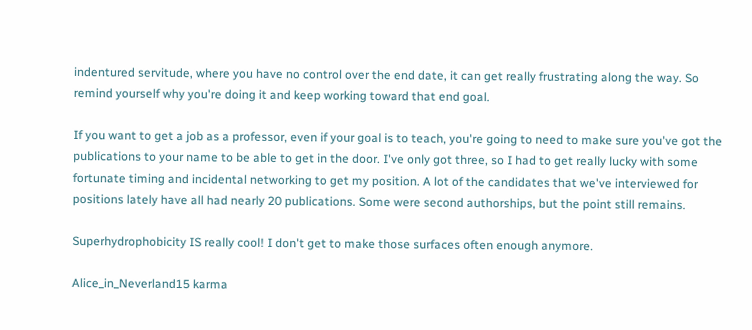indentured servitude, where you have no control over the end date, it can get really frustrating along the way. So remind yourself why you're doing it and keep working toward that end goal.

If you want to get a job as a professor, even if your goal is to teach, you're going to need to make sure you've got the publications to your name to be able to get in the door. I've only got three, so I had to get really lucky with some fortunate timing and incidental networking to get my position. A lot of the candidates that we've interviewed for positions lately have all had nearly 20 publications. Some were second authorships, but the point still remains.

Superhydrophobicity IS really cool! I don't get to make those surfaces often enough anymore.

Alice_in_Neverland15 karma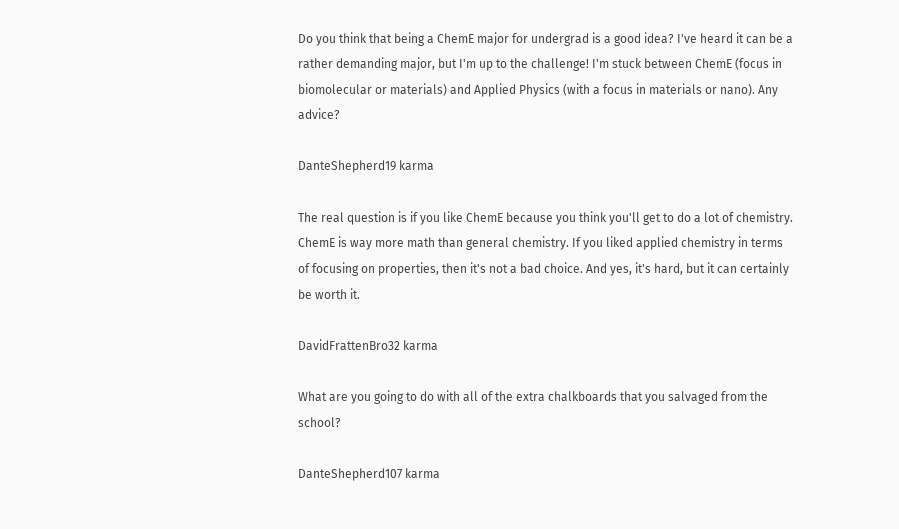Do you think that being a ChemE major for undergrad is a good idea? I've heard it can be a rather demanding major, but I'm up to the challenge! I'm stuck between ChemE (focus in biomolecular or materials) and Applied Physics (with a focus in materials or nano). Any advice?

DanteShepherd19 karma

The real question is if you like ChemE because you think you'll get to do a lot of chemistry. ChemE is way more math than general chemistry. If you liked applied chemistry in terms of focusing on properties, then it's not a bad choice. And yes, it's hard, but it can certainly be worth it.

DavidFrattenBro32 karma

What are you going to do with all of the extra chalkboards that you salvaged from the school?

DanteShepherd107 karma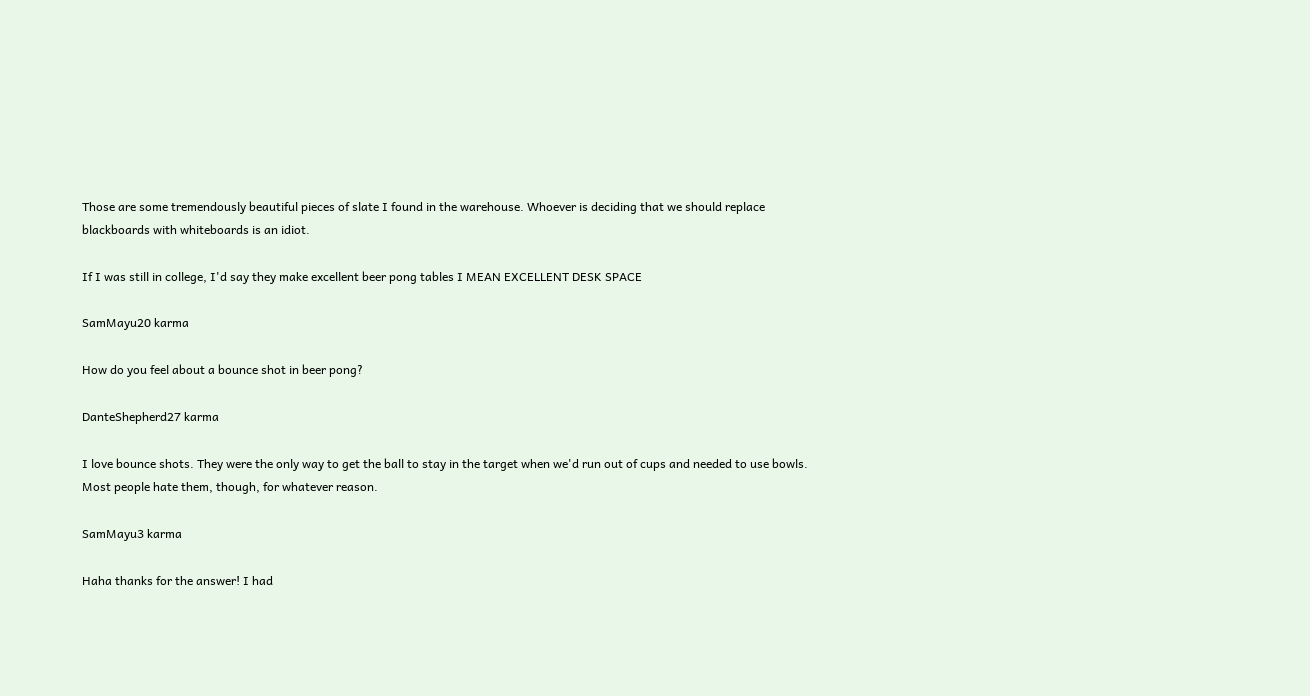Those are some tremendously beautiful pieces of slate I found in the warehouse. Whoever is deciding that we should replace blackboards with whiteboards is an idiot.

If I was still in college, I'd say they make excellent beer pong tables I MEAN EXCELLENT DESK SPACE

SamMayu20 karma

How do you feel about a bounce shot in beer pong?

DanteShepherd27 karma

I love bounce shots. They were the only way to get the ball to stay in the target when we'd run out of cups and needed to use bowls. Most people hate them, though, for whatever reason.

SamMayu3 karma

Haha thanks for the answer! I had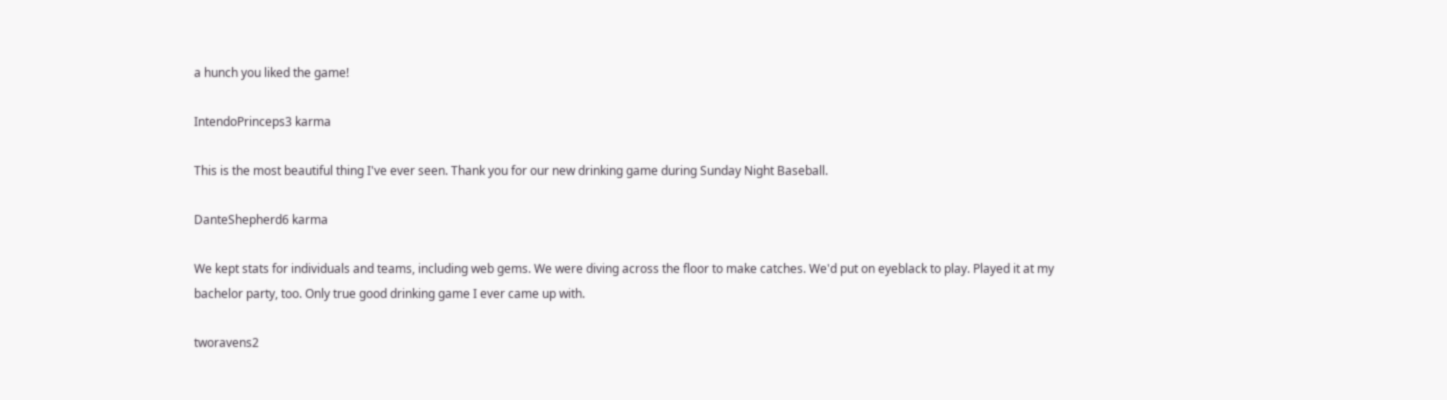a hunch you liked the game!

IntendoPrinceps3 karma

This is the most beautiful thing I've ever seen. Thank you for our new drinking game during Sunday Night Baseball.

DanteShepherd6 karma

We kept stats for individuals and teams, including web gems. We were diving across the floor to make catches. We'd put on eyeblack to play. Played it at my bachelor party, too. Only true good drinking game I ever came up with.

tworavens2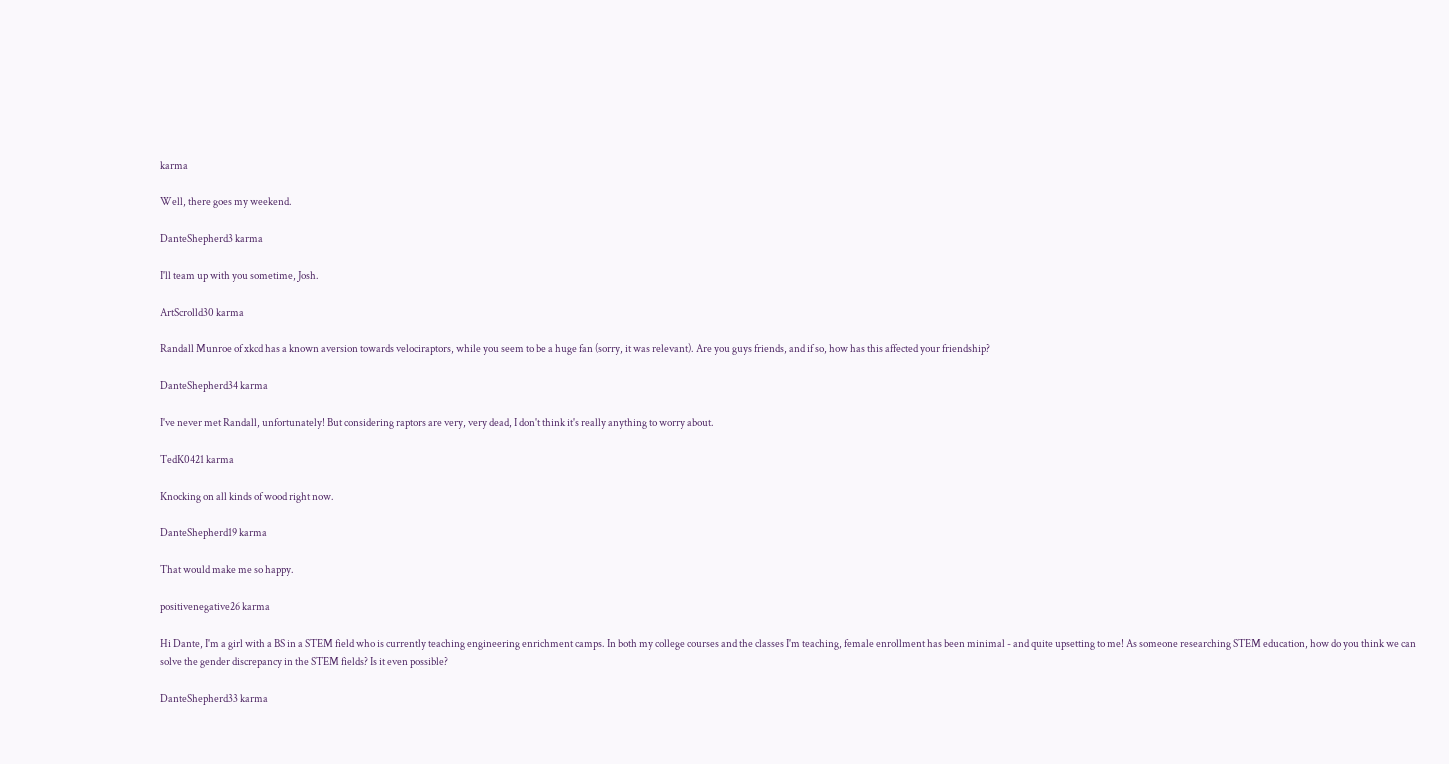karma

Well, there goes my weekend.

DanteShepherd3 karma

I'll team up with you sometime, Josh.

ArtScrolld30 karma

Randall Munroe of xkcd has a known aversion towards velociraptors, while you seem to be a huge fan (sorry, it was relevant). Are you guys friends, and if so, how has this affected your friendship?

DanteShepherd34 karma

I've never met Randall, unfortunately! But considering raptors are very, very dead, I don't think it's really anything to worry about.

TedK0421 karma

Knocking on all kinds of wood right now.

DanteShepherd19 karma

That would make me so happy.

positivenegative26 karma

Hi Dante, I'm a girl with a BS in a STEM field who is currently teaching engineering enrichment camps. In both my college courses and the classes I'm teaching, female enrollment has been minimal - and quite upsetting to me! As someone researching STEM education, how do you think we can solve the gender discrepancy in the STEM fields? Is it even possible?

DanteShepherd33 karma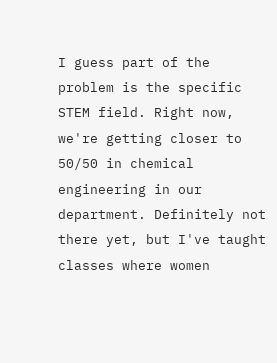I guess part of the problem is the specific STEM field. Right now, we're getting closer to 50/50 in chemical engineering in our department. Definitely not there yet, but I've taught classes where women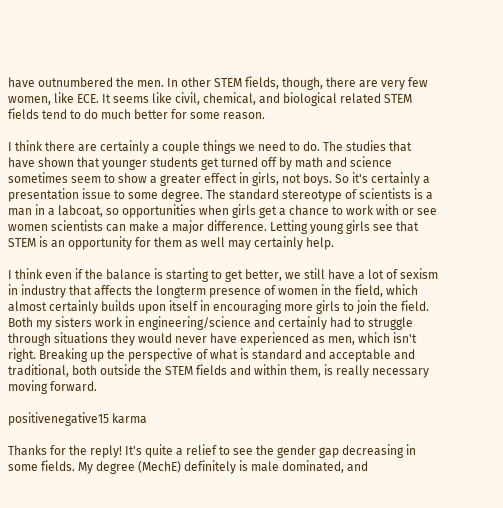have outnumbered the men. In other STEM fields, though, there are very few women, like ECE. It seems like civil, chemical, and biological related STEM fields tend to do much better for some reason.

I think there are certainly a couple things we need to do. The studies that have shown that younger students get turned off by math and science sometimes seem to show a greater effect in girls, not boys. So it's certainly a presentation issue to some degree. The standard stereotype of scientists is a man in a labcoat, so opportunities when girls get a chance to work with or see women scientists can make a major difference. Letting young girls see that STEM is an opportunity for them as well may certainly help.

I think even if the balance is starting to get better, we still have a lot of sexism in industry that affects the longterm presence of women in the field, which almost certainly builds upon itself in encouraging more girls to join the field. Both my sisters work in engineering/science and certainly had to struggle through situations they would never have experienced as men, which isn't right. Breaking up the perspective of what is standard and acceptable and traditional, both outside the STEM fields and within them, is really necessary moving forward.

positivenegative15 karma

Thanks for the reply! It's quite a relief to see the gender gap decreasing in some fields. My degree (MechE) definitely is male dominated, and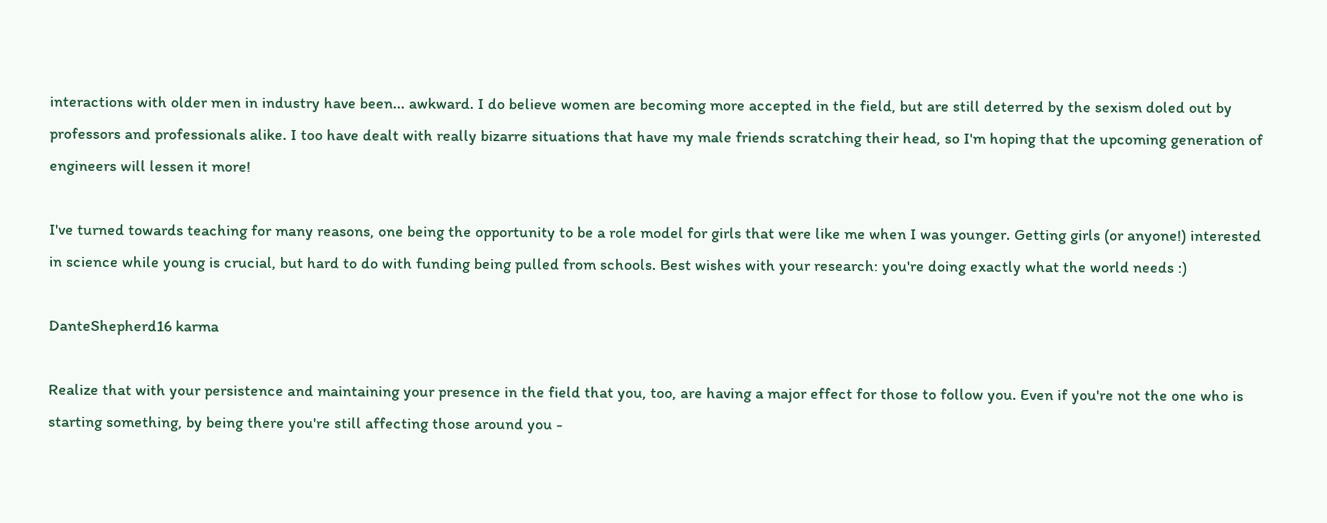interactions with older men in industry have been... awkward. I do believe women are becoming more accepted in the field, but are still deterred by the sexism doled out by professors and professionals alike. I too have dealt with really bizarre situations that have my male friends scratching their head, so I'm hoping that the upcoming generation of engineers will lessen it more!

I've turned towards teaching for many reasons, one being the opportunity to be a role model for girls that were like me when I was younger. Getting girls (or anyone!) interested in science while young is crucial, but hard to do with funding being pulled from schools. Best wishes with your research: you're doing exactly what the world needs :)

DanteShepherd16 karma

Realize that with your persistence and maintaining your presence in the field that you, too, are having a major effect for those to follow you. Even if you're not the one who is starting something, by being there you're still affecting those around you -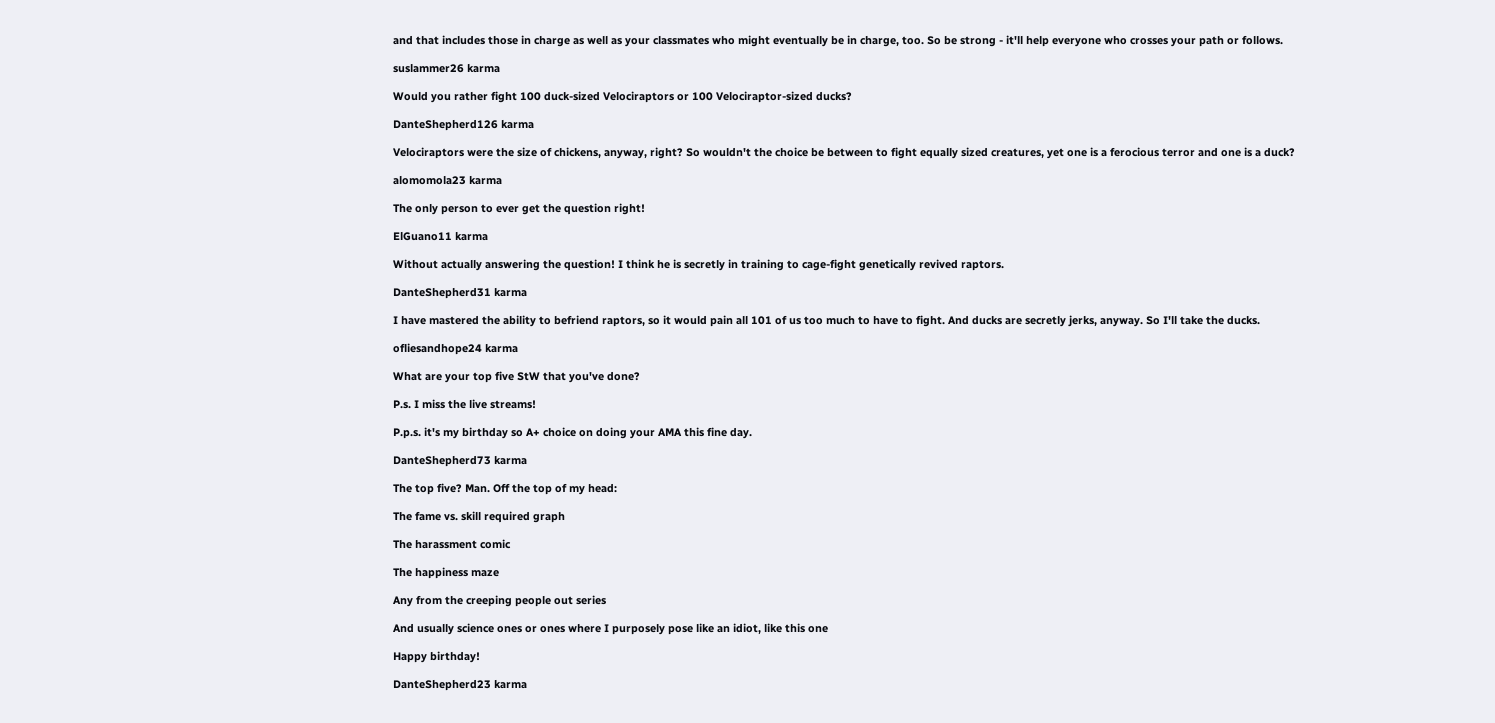and that includes those in charge as well as your classmates who might eventually be in charge, too. So be strong - it'll help everyone who crosses your path or follows.

suslammer26 karma

Would you rather fight 100 duck-sized Velociraptors or 100 Velociraptor-sized ducks?

DanteShepherd126 karma

Velociraptors were the size of chickens, anyway, right? So wouldn't the choice be between to fight equally sized creatures, yet one is a ferocious terror and one is a duck?

alomomola23 karma

The only person to ever get the question right!

ElGuano11 karma

Without actually answering the question! I think he is secretly in training to cage-fight genetically revived raptors.

DanteShepherd31 karma

I have mastered the ability to befriend raptors, so it would pain all 101 of us too much to have to fight. And ducks are secretly jerks, anyway. So I'll take the ducks.

ofliesandhope24 karma

What are your top five StW that you've done?

P.s. I miss the live streams!

P.p.s. it's my birthday so A+ choice on doing your AMA this fine day.

DanteShepherd73 karma

The top five? Man. Off the top of my head:

The fame vs. skill required graph

The harassment comic

The happiness maze

Any from the creeping people out series

And usually science ones or ones where I purposely pose like an idiot, like this one

Happy birthday!

DanteShepherd23 karma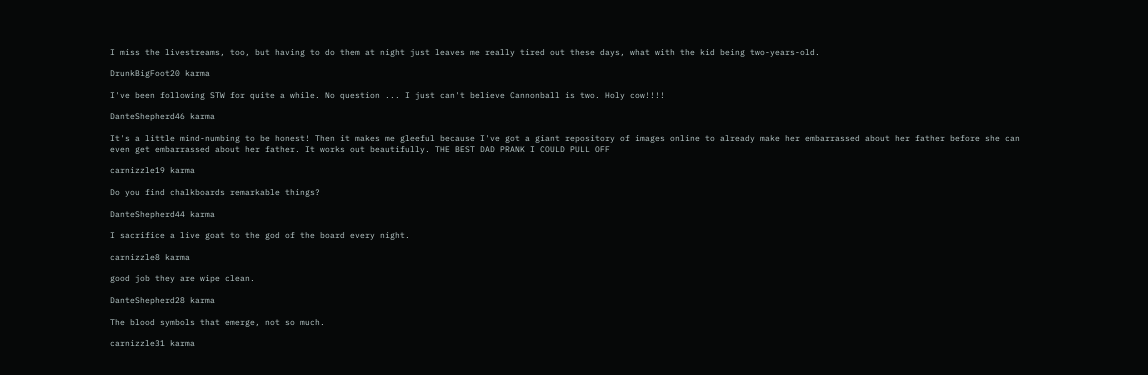I miss the livestreams, too, but having to do them at night just leaves me really tired out these days, what with the kid being two-years-old.

DrunkBigFoot20 karma

I've been following STW for quite a while. No question ... I just can't believe Cannonball is two. Holy cow!!!!

DanteShepherd46 karma

It's a little mind-numbing to be honest! Then it makes me gleeful because I've got a giant repository of images online to already make her embarrassed about her father before she can even get embarrassed about her father. It works out beautifully. THE BEST DAD PRANK I COULD PULL OFF

carnizzle19 karma

Do you find chalkboards remarkable things?

DanteShepherd44 karma

I sacrifice a live goat to the god of the board every night.

carnizzle8 karma

good job they are wipe clean.

DanteShepherd28 karma

The blood symbols that emerge, not so much.

carnizzle31 karma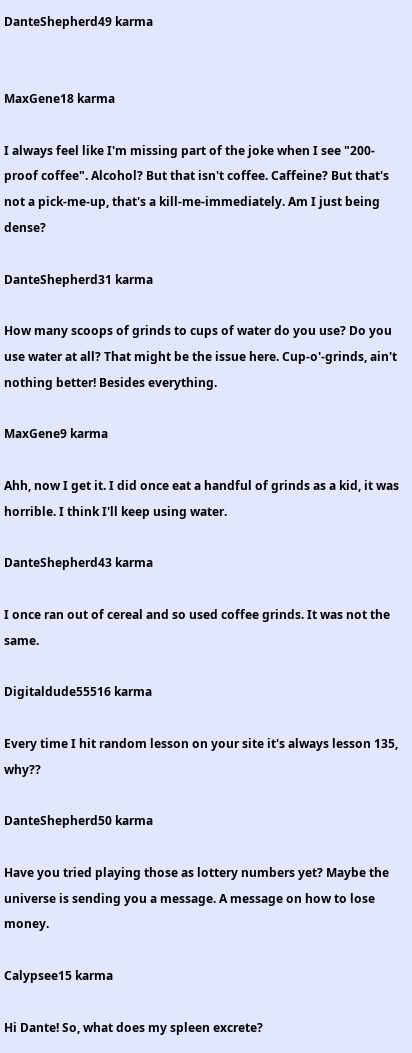DanteShepherd49 karma


MaxGene18 karma

I always feel like I'm missing part of the joke when I see "200-proof coffee". Alcohol? But that isn't coffee. Caffeine? But that's not a pick-me-up, that's a kill-me-immediately. Am I just being dense?

DanteShepherd31 karma

How many scoops of grinds to cups of water do you use? Do you use water at all? That might be the issue here. Cup-o'-grinds, ain't nothing better! Besides everything.

MaxGene9 karma

Ahh, now I get it. I did once eat a handful of grinds as a kid, it was horrible. I think I'll keep using water.

DanteShepherd43 karma

I once ran out of cereal and so used coffee grinds. It was not the same.

Digitaldude55516 karma

Every time I hit random lesson on your site it's always lesson 135, why??

DanteShepherd50 karma

Have you tried playing those as lottery numbers yet? Maybe the universe is sending you a message. A message on how to lose money.

Calypsee15 karma

Hi Dante! So, what does my spleen excrete?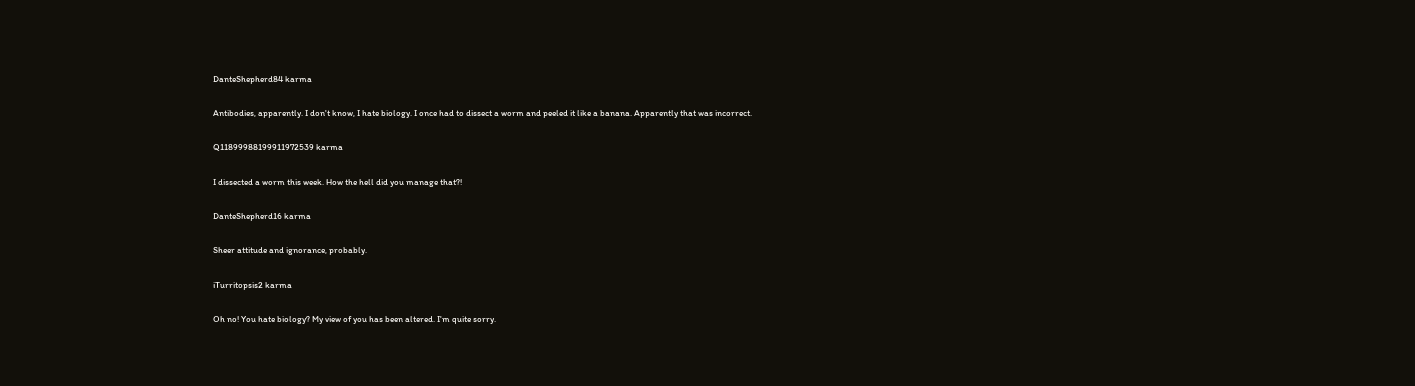DanteShepherd84 karma

Antibodies, apparently. I don't know, I hate biology. I once had to dissect a worm and peeled it like a banana. Apparently that was incorrect.

Q11899988199911972539 karma

I dissected a worm this week. How the hell did you manage that?!

DanteShepherd16 karma

Sheer attitude and ignorance, probably.

iTurritopsis2 karma

Oh no! You hate biology? My view of you has been altered. I'm quite sorry.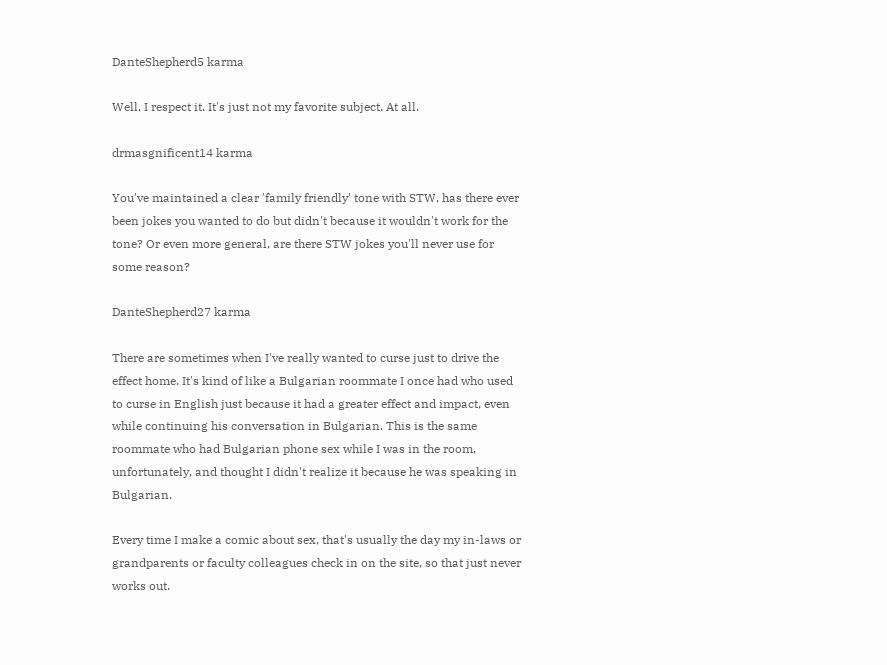DanteShepherd5 karma

Well, I respect it. It's just not my favorite subject. At all.

drmasgnificent14 karma

You've maintained a clear 'family friendly' tone with STW, has there ever been jokes you wanted to do but didn't because it wouldn't work for the tone? Or even more general, are there STW jokes you'll never use for some reason?

DanteShepherd27 karma

There are sometimes when I've really wanted to curse just to drive the effect home. It's kind of like a Bulgarian roommate I once had who used to curse in English just because it had a greater effect and impact, even while continuing his conversation in Bulgarian. This is the same roommate who had Bulgarian phone sex while I was in the room, unfortunately, and thought I didn't realize it because he was speaking in Bulgarian.

Every time I make a comic about sex, that's usually the day my in-laws or grandparents or faculty colleagues check in on the site, so that just never works out.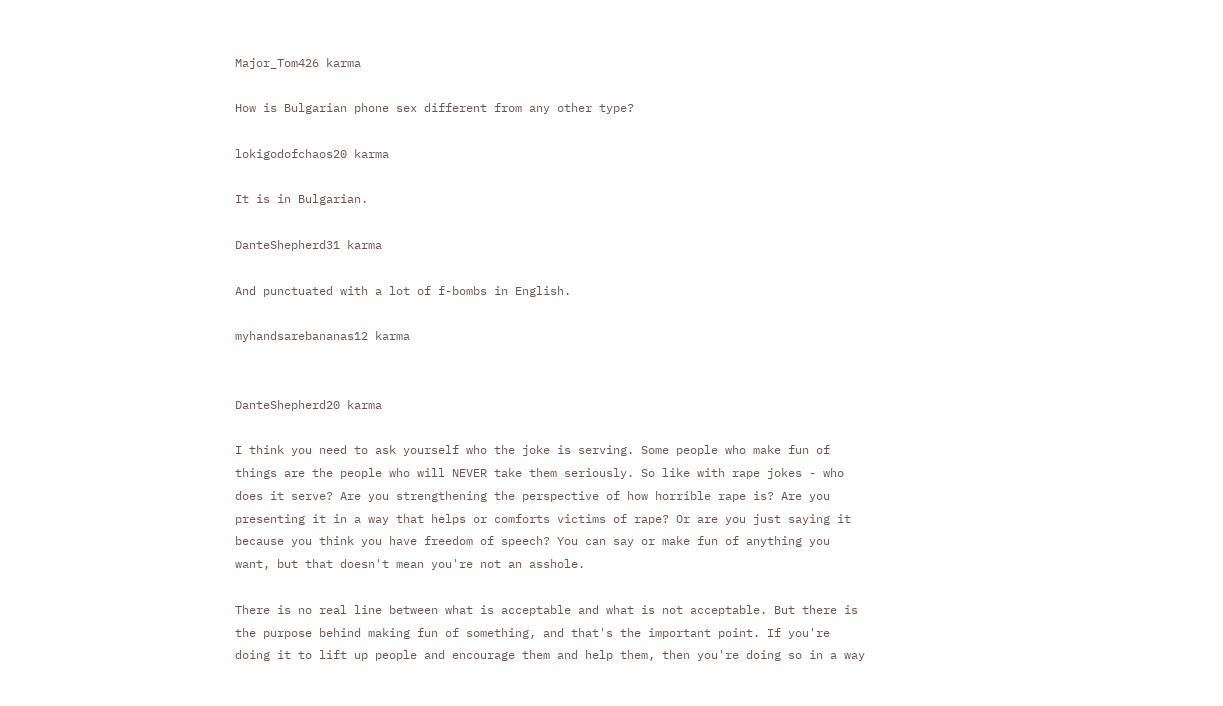Major_Tom426 karma

How is Bulgarian phone sex different from any other type?

lokigodofchaos20 karma

It is in Bulgarian.

DanteShepherd31 karma

And punctuated with a lot of f-bombs in English.

myhandsarebananas12 karma


DanteShepherd20 karma

I think you need to ask yourself who the joke is serving. Some people who make fun of things are the people who will NEVER take them seriously. So like with rape jokes - who does it serve? Are you strengthening the perspective of how horrible rape is? Are you presenting it in a way that helps or comforts victims of rape? Or are you just saying it because you think you have freedom of speech? You can say or make fun of anything you want, but that doesn't mean you're not an asshole.

There is no real line between what is acceptable and what is not acceptable. But there is the purpose behind making fun of something, and that's the important point. If you're doing it to lift up people and encourage them and help them, then you're doing so in a way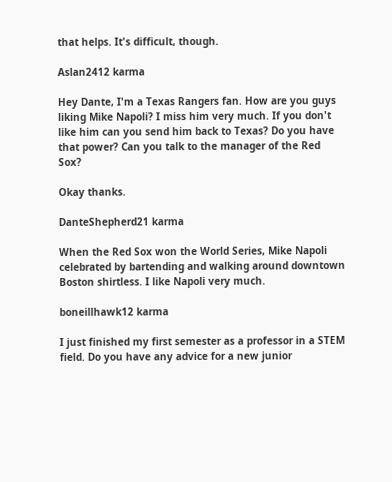that helps. It's difficult, though.

Aslan2412 karma

Hey Dante, I'm a Texas Rangers fan. How are you guys liking Mike Napoli? I miss him very much. If you don't like him can you send him back to Texas? Do you have that power? Can you talk to the manager of the Red Sox?

Okay thanks.

DanteShepherd21 karma

When the Red Sox won the World Series, Mike Napoli celebrated by bartending and walking around downtown Boston shirtless. I like Napoli very much.

boneillhawk12 karma

I just finished my first semester as a professor in a STEM field. Do you have any advice for a new junior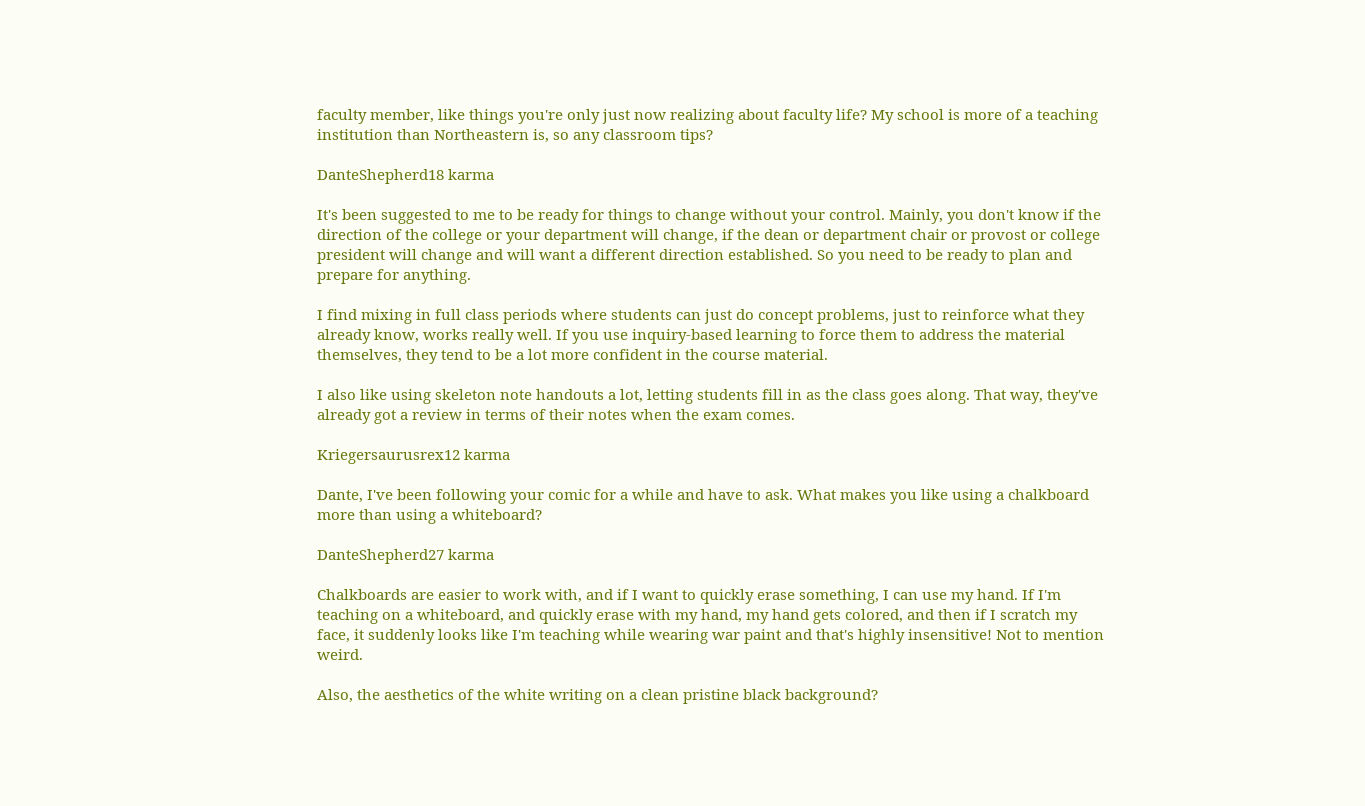faculty member, like things you're only just now realizing about faculty life? My school is more of a teaching institution than Northeastern is, so any classroom tips?

DanteShepherd18 karma

It's been suggested to me to be ready for things to change without your control. Mainly, you don't know if the direction of the college or your department will change, if the dean or department chair or provost or college president will change and will want a different direction established. So you need to be ready to plan and prepare for anything.

I find mixing in full class periods where students can just do concept problems, just to reinforce what they already know, works really well. If you use inquiry-based learning to force them to address the material themselves, they tend to be a lot more confident in the course material.

I also like using skeleton note handouts a lot, letting students fill in as the class goes along. That way, they've already got a review in terms of their notes when the exam comes.

Kriegersaurusrex12 karma

Dante, I've been following your comic for a while and have to ask. What makes you like using a chalkboard more than using a whiteboard?

DanteShepherd27 karma

Chalkboards are easier to work with, and if I want to quickly erase something, I can use my hand. If I'm teaching on a whiteboard, and quickly erase with my hand, my hand gets colored, and then if I scratch my face, it suddenly looks like I'm teaching while wearing war paint and that's highly insensitive! Not to mention weird.

Also, the aesthetics of the white writing on a clean pristine black background?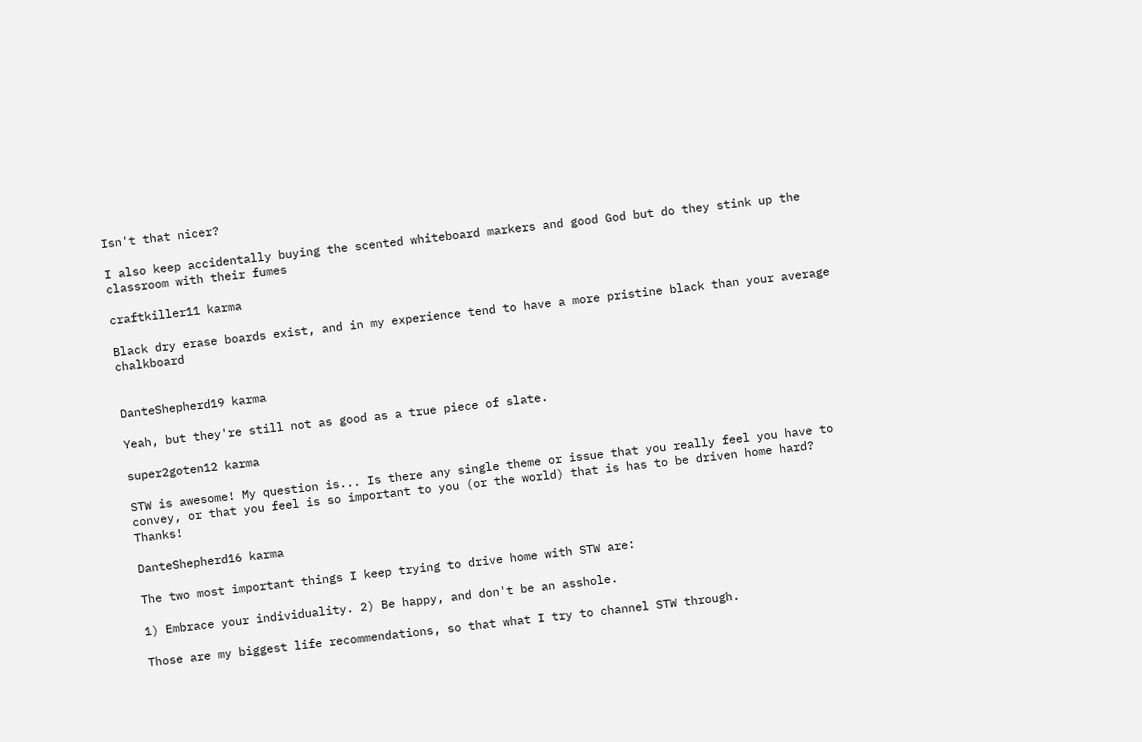Isn't that nicer?

I also keep accidentally buying the scented whiteboard markers and good God but do they stink up the classroom with their fumes

craftkiller11 karma

Black dry erase boards exist, and in my experience tend to have a more pristine black than your average chalkboard


DanteShepherd19 karma

Yeah, but they're still not as good as a true piece of slate.

super2goten12 karma

STW is awesome! My question is... Is there any single theme or issue that you really feel you have to convey, or that you feel is so important to you (or the world) that is has to be driven home hard? Thanks!

DanteShepherd16 karma

The two most important things I keep trying to drive home with STW are:

1) Embrace your individuality. 2) Be happy, and don't be an asshole.

Those are my biggest life recommendations, so that what I try to channel STW through.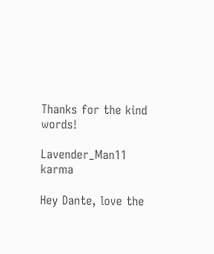Thanks for the kind words!

Lavender_Man11 karma

Hey Dante, love the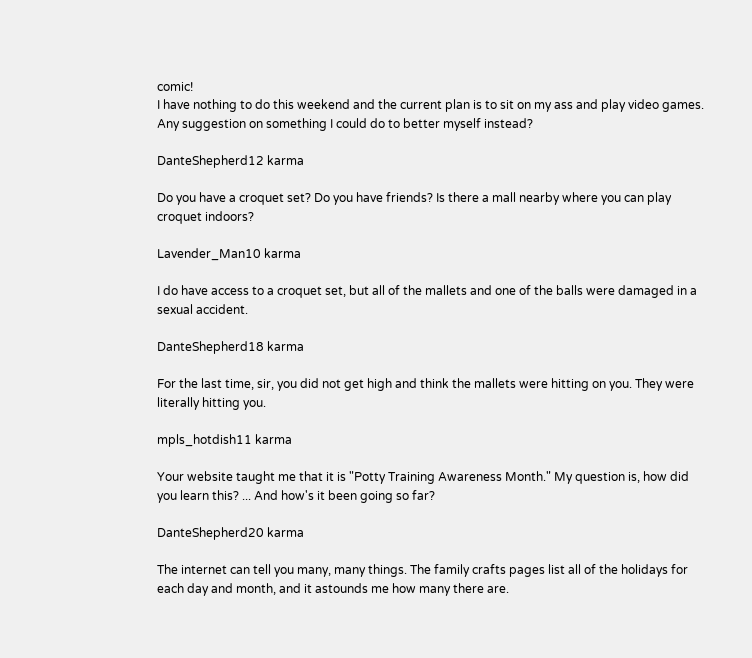comic!
I have nothing to do this weekend and the current plan is to sit on my ass and play video games. Any suggestion on something I could do to better myself instead?

DanteShepherd12 karma

Do you have a croquet set? Do you have friends? Is there a mall nearby where you can play croquet indoors?

Lavender_Man10 karma

I do have access to a croquet set, but all of the mallets and one of the balls were damaged in a sexual accident.

DanteShepherd18 karma

For the last time, sir, you did not get high and think the mallets were hitting on you. They were literally hitting you.

mpls_hotdish11 karma

Your website taught me that it is "Potty Training Awareness Month." My question is, how did you learn this? ... And how's it been going so far?

DanteShepherd20 karma

The internet can tell you many, many things. The family crafts pages list all of the holidays for each day and month, and it astounds me how many there are.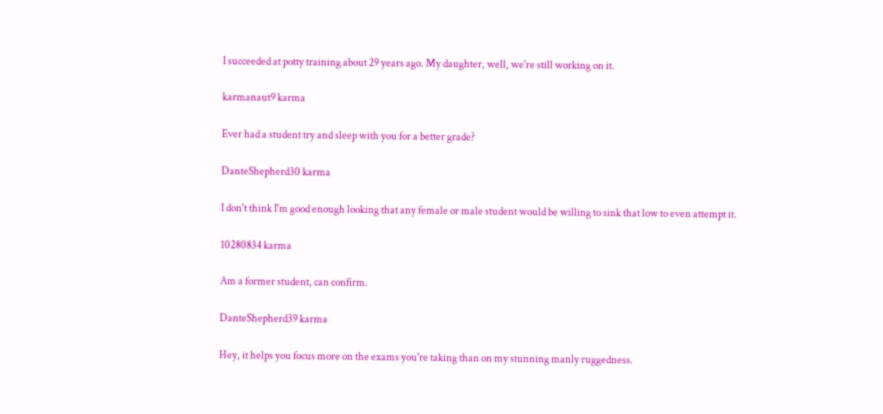I succeeded at potty training about 29 years ago. My daughter, well, we're still working on it.

karmanaut9 karma

Ever had a student try and sleep with you for a better grade?

DanteShepherd30 karma

I don't think I'm good enough looking that any female or male student would be willing to sink that low to even attempt it.

10280834 karma

Am a former student, can confirm.

DanteShepherd39 karma

Hey, it helps you focus more on the exams you're taking than on my stunning manly ruggedness.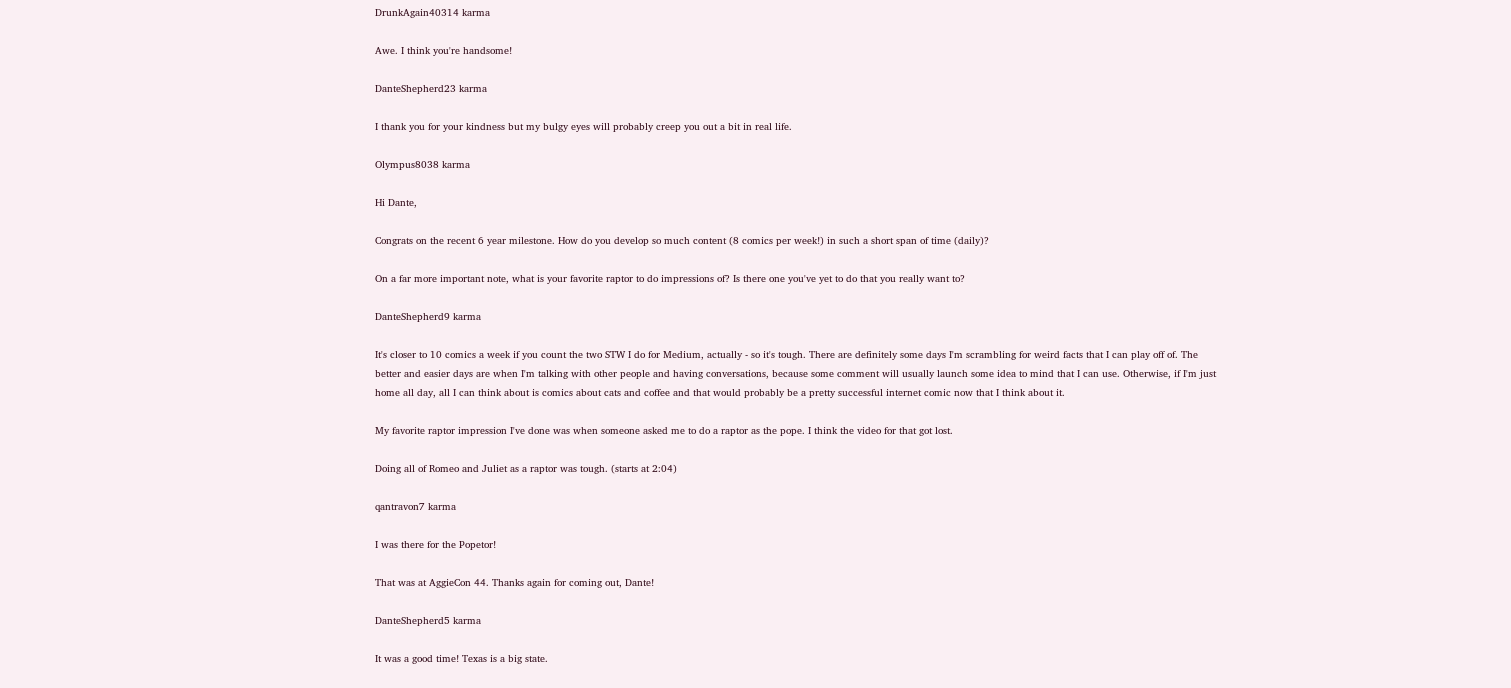DrunkAgain40314 karma

Awe. I think you're handsome!

DanteShepherd23 karma

I thank you for your kindness but my bulgy eyes will probably creep you out a bit in real life.

Olympus8038 karma

Hi Dante,

Congrats on the recent 6 year milestone. How do you develop so much content (8 comics per week!) in such a short span of time (daily)?

On a far more important note, what is your favorite raptor to do impressions of? Is there one you've yet to do that you really want to?

DanteShepherd9 karma

It's closer to 10 comics a week if you count the two STW I do for Medium, actually - so it's tough. There are definitely some days I'm scrambling for weird facts that I can play off of. The better and easier days are when I'm talking with other people and having conversations, because some comment will usually launch some idea to mind that I can use. Otherwise, if I'm just home all day, all I can think about is comics about cats and coffee and that would probably be a pretty successful internet comic now that I think about it.

My favorite raptor impression I've done was when someone asked me to do a raptor as the pope. I think the video for that got lost.

Doing all of Romeo and Juliet as a raptor was tough. (starts at 2:04)

qantravon7 karma

I was there for the Popetor!

That was at AggieCon 44. Thanks again for coming out, Dante!

DanteShepherd5 karma

It was a good time! Texas is a big state.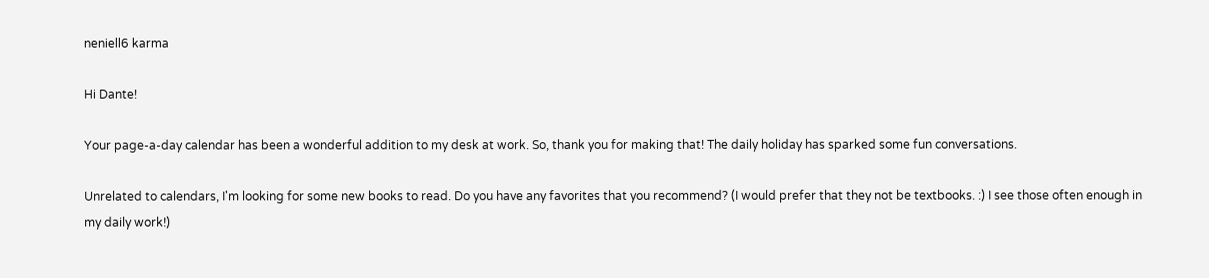neniell6 karma

Hi Dante!

Your page-a-day calendar has been a wonderful addition to my desk at work. So, thank you for making that! The daily holiday has sparked some fun conversations.

Unrelated to calendars, I'm looking for some new books to read. Do you have any favorites that you recommend? (I would prefer that they not be textbooks. :) I see those often enough in my daily work!)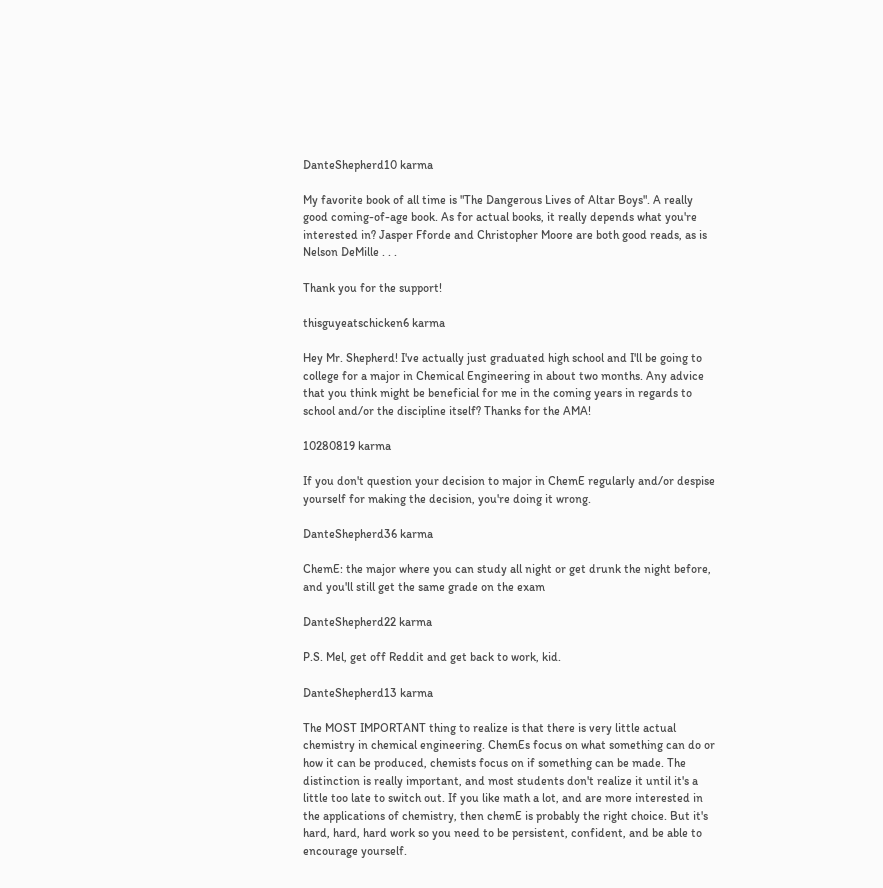DanteShepherd10 karma

My favorite book of all time is "The Dangerous Lives of Altar Boys". A really good coming-of-age book. As for actual books, it really depends what you're interested in? Jasper Fforde and Christopher Moore are both good reads, as is Nelson DeMille . . .

Thank you for the support!

thisguyeatschicken6 karma

Hey Mr. Shepherd! I've actually just graduated high school and I'll be going to college for a major in Chemical Engineering in about two months. Any advice that you think might be beneficial for me in the coming years in regards to school and/or the discipline itself? Thanks for the AMA!

10280819 karma

If you don't question your decision to major in ChemE regularly and/or despise yourself for making the decision, you're doing it wrong.

DanteShepherd36 karma

ChemE: the major where you can study all night or get drunk the night before, and you'll still get the same grade on the exam

DanteShepherd22 karma

P.S. Mel, get off Reddit and get back to work, kid.

DanteShepherd13 karma

The MOST IMPORTANT thing to realize is that there is very little actual chemistry in chemical engineering. ChemEs focus on what something can do or how it can be produced, chemists focus on if something can be made. The distinction is really important, and most students don't realize it until it's a little too late to switch out. If you like math a lot, and are more interested in the applications of chemistry, then chemE is probably the right choice. But it's hard, hard, hard work so you need to be persistent, confident, and be able to encourage yourself.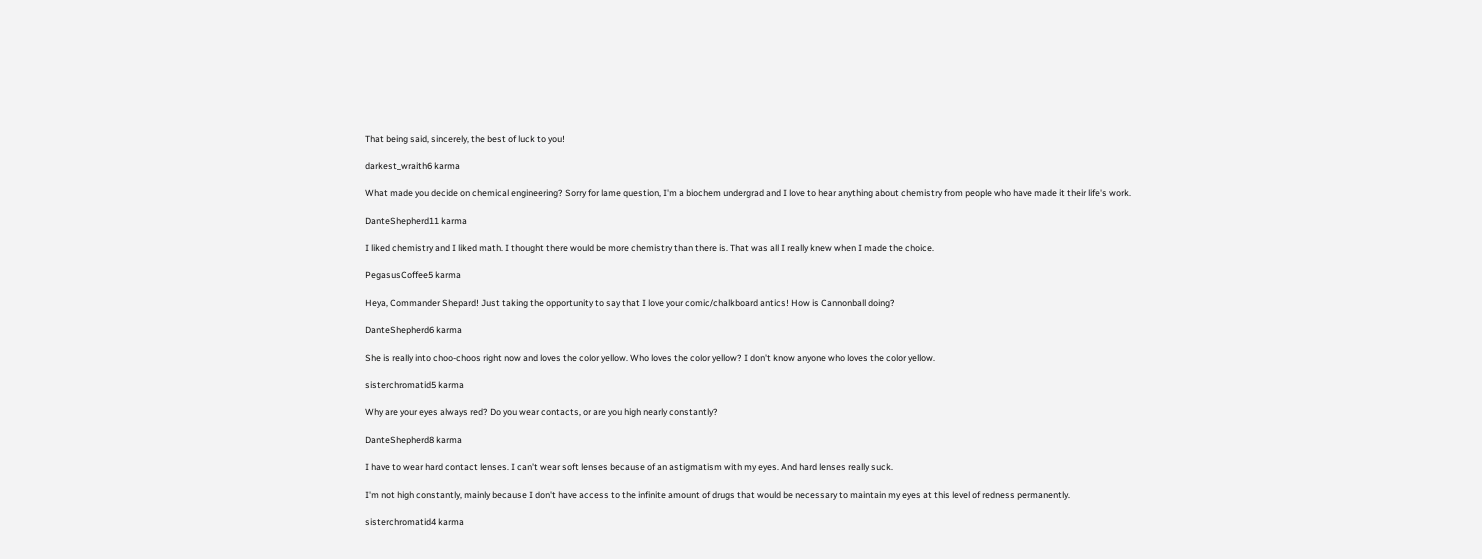That being said, sincerely, the best of luck to you!

darkest_wraith6 karma

What made you decide on chemical engineering? Sorry for lame question, I'm a biochem undergrad and I love to hear anything about chemistry from people who have made it their life's work.

DanteShepherd11 karma

I liked chemistry and I liked math. I thought there would be more chemistry than there is. That was all I really knew when I made the choice.

PegasusCoffee5 karma

Heya, Commander Shepard! Just taking the opportunity to say that I love your comic/chalkboard antics! How is Cannonball doing?

DanteShepherd6 karma

She is really into choo-choos right now and loves the color yellow. Who loves the color yellow? I don't know anyone who loves the color yellow.

sisterchromatid5 karma

Why are your eyes always red? Do you wear contacts, or are you high nearly constantly?

DanteShepherd8 karma

I have to wear hard contact lenses. I can't wear soft lenses because of an astigmatism with my eyes. And hard lenses really suck.

I'm not high constantly, mainly because I don't have access to the infinite amount of drugs that would be necessary to maintain my eyes at this level of redness permanently.

sisterchromatid4 karma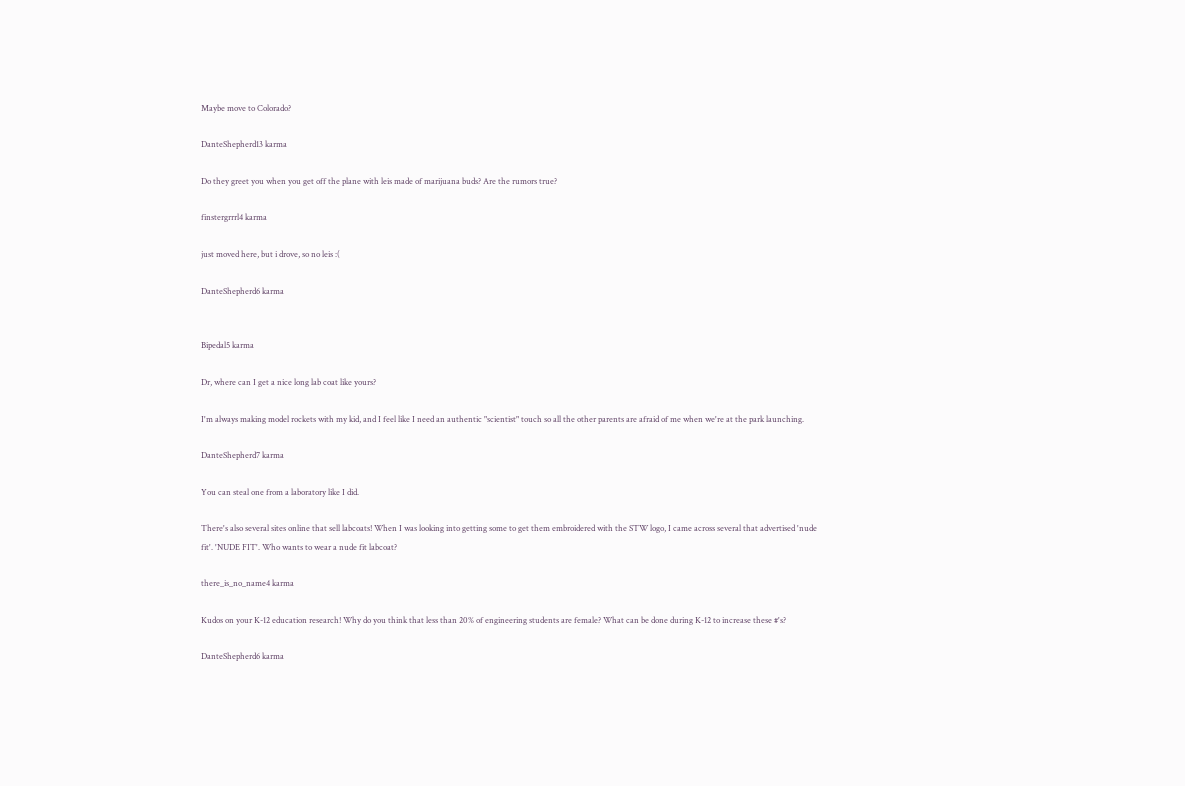Maybe move to Colorado?

DanteShepherd13 karma

Do they greet you when you get off the plane with leis made of marijuana buds? Are the rumors true?

finstergrrrl4 karma

just moved here, but i drove, so no leis :(

DanteShepherd6 karma


Bipedal5 karma

Dr, where can I get a nice long lab coat like yours?

I'm always making model rockets with my kid, and I feel like I need an authentic "scientist" touch so all the other parents are afraid of me when we're at the park launching.

DanteShepherd7 karma

You can steal one from a laboratory like I did.

There's also several sites online that sell labcoats! When I was looking into getting some to get them embroidered with the STW logo, I came across several that advertised 'nude fit'. 'NUDE FIT'. Who wants to wear a nude fit labcoat?

there_is_no_name4 karma

Kudos on your K-12 education research! Why do you think that less than 20% of engineering students are female? What can be done during K-12 to increase these #'s?

DanteShepherd6 karma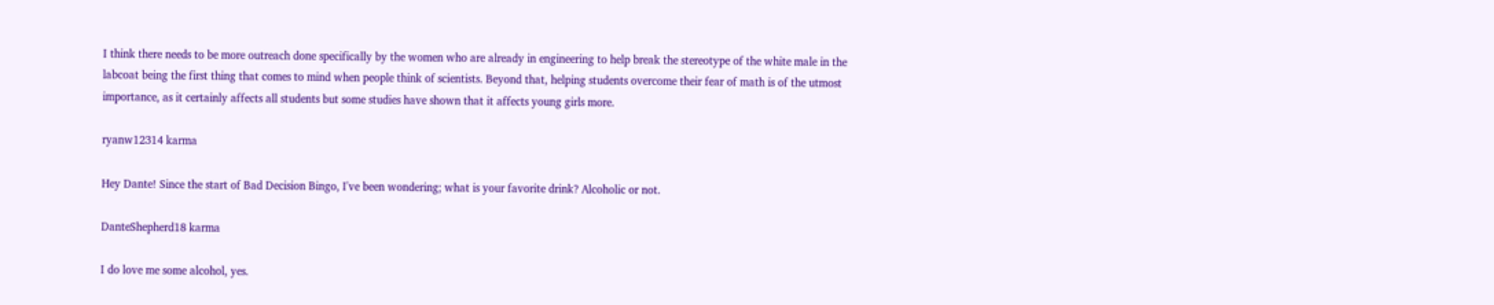I think there needs to be more outreach done specifically by the women who are already in engineering to help break the stereotype of the white male in the labcoat being the first thing that comes to mind when people think of scientists. Beyond that, helping students overcome their fear of math is of the utmost importance, as it certainly affects all students but some studies have shown that it affects young girls more.

ryanw12314 karma

Hey Dante! Since the start of Bad Decision Bingo, I've been wondering; what is your favorite drink? Alcoholic or not.

DanteShepherd18 karma

I do love me some alcohol, yes.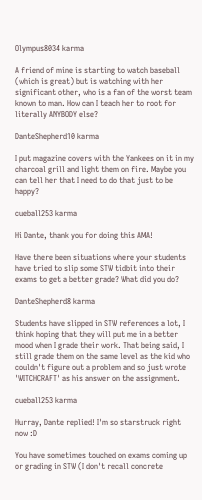Olympus8034 karma

A friend of mine is starting to watch baseball (which is great) but is watching with her significant other, who is a fan of the worst team known to man. How can I teach her to root for literally ANYBODY else?

DanteShepherd10 karma

I put magazine covers with the Yankees on it in my charcoal grill and light them on fire. Maybe you can tell her that I need to do that just to be happy?

cueball253 karma

Hi Dante, thank you for doing this AMA!

Have there been situations where your students have tried to slip some STW tidbit into their exams to get a better grade? What did you do?

DanteShepherd8 karma

Students have slipped in STW references a lot, I think hoping that they will put me in a better mood when I grade their work. That being said, I still grade them on the same level as the kid who couldn't figure out a problem and so just wrote 'WITCHCRAFT' as his answer on the assignment.

cueball253 karma

Hurray, Dante replied! I'm so starstruck right now :D

You have sometimes touched on exams coming up or grading in STW (I don't recall concrete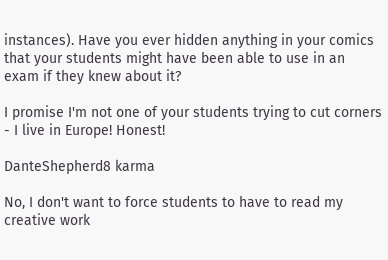instances). Have you ever hidden anything in your comics that your students might have been able to use in an exam if they knew about it?

I promise I'm not one of your students trying to cut corners - I live in Europe! Honest!

DanteShepherd8 karma

No, I don't want to force students to have to read my creative work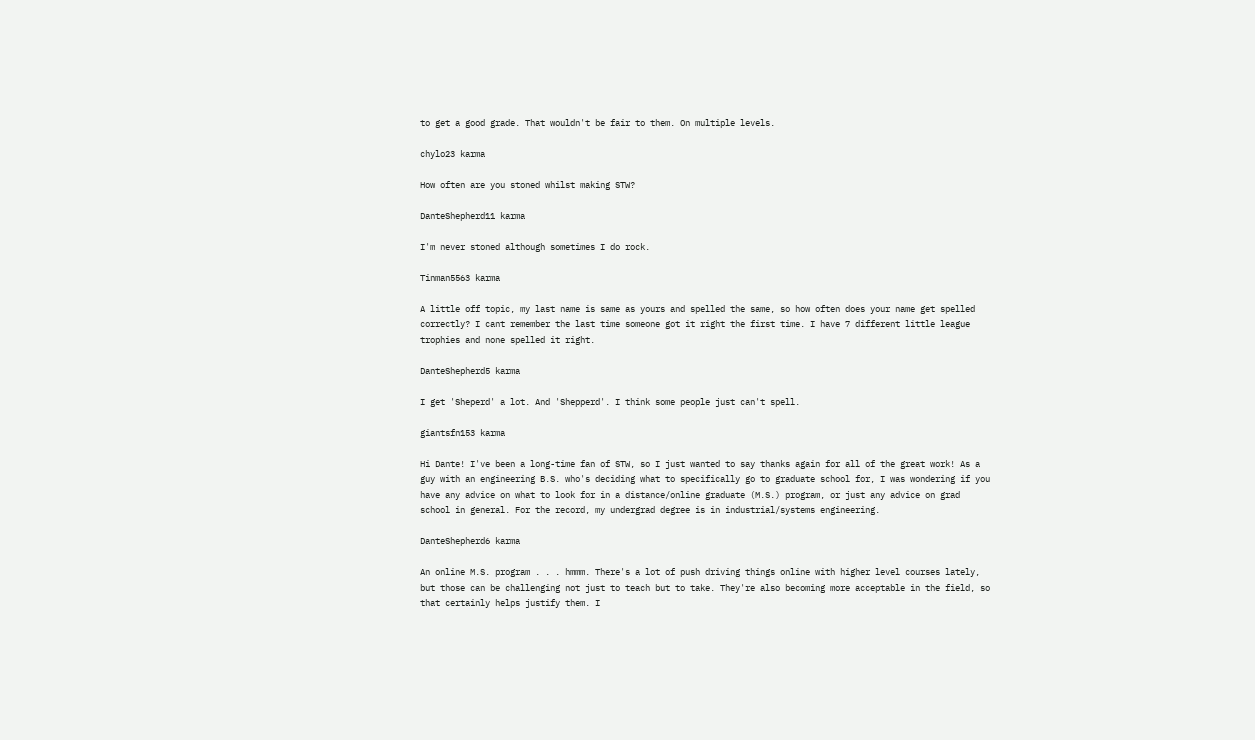to get a good grade. That wouldn't be fair to them. On multiple levels.

chylo23 karma

How often are you stoned whilst making STW?

DanteShepherd11 karma

I'm never stoned although sometimes I do rock.

Tinman5563 karma

A little off topic, my last name is same as yours and spelled the same, so how often does your name get spelled correctly? I cant remember the last time someone got it right the first time. I have 7 different little league trophies and none spelled it right.

DanteShepherd5 karma

I get 'Sheperd' a lot. And 'Shepperd'. I think some people just can't spell.

giantsfn153 karma

Hi Dante! I've been a long-time fan of STW, so I just wanted to say thanks again for all of the great work! As a guy with an engineering B.S. who's deciding what to specifically go to graduate school for, I was wondering if you have any advice on what to look for in a distance/online graduate (M.S.) program, or just any advice on grad school in general. For the record, my undergrad degree is in industrial/systems engineering.

DanteShepherd6 karma

An online M.S. program . . . hmmm. There's a lot of push driving things online with higher level courses lately, but those can be challenging not just to teach but to take. They're also becoming more acceptable in the field, so that certainly helps justify them. I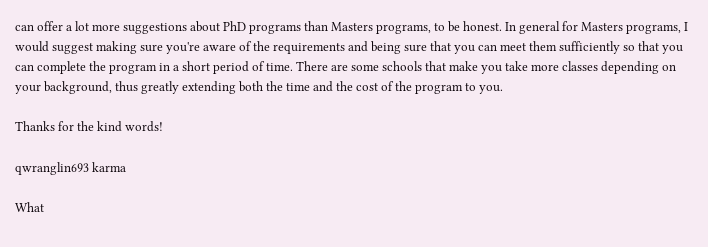can offer a lot more suggestions about PhD programs than Masters programs, to be honest. In general for Masters programs, I would suggest making sure you're aware of the requirements and being sure that you can meet them sufficiently so that you can complete the program in a short period of time. There are some schools that make you take more classes depending on your background, thus greatly extending both the time and the cost of the program to you.

Thanks for the kind words!

qwranglin693 karma

What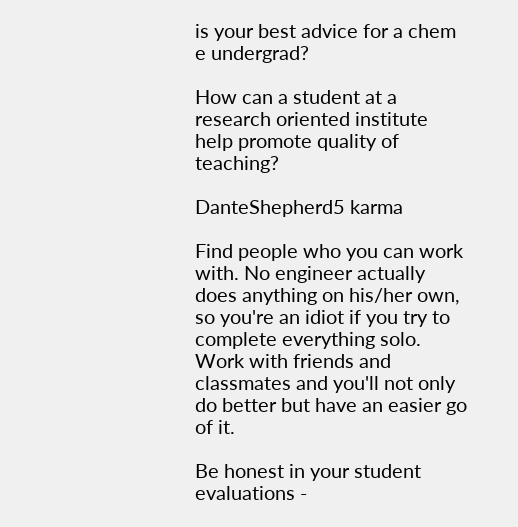is your best advice for a chem e undergrad?

How can a student at a research oriented institute help promote quality of teaching?

DanteShepherd5 karma

Find people who you can work with. No engineer actually does anything on his/her own, so you're an idiot if you try to complete everything solo. Work with friends and classmates and you'll not only do better but have an easier go of it.

Be honest in your student evaluations -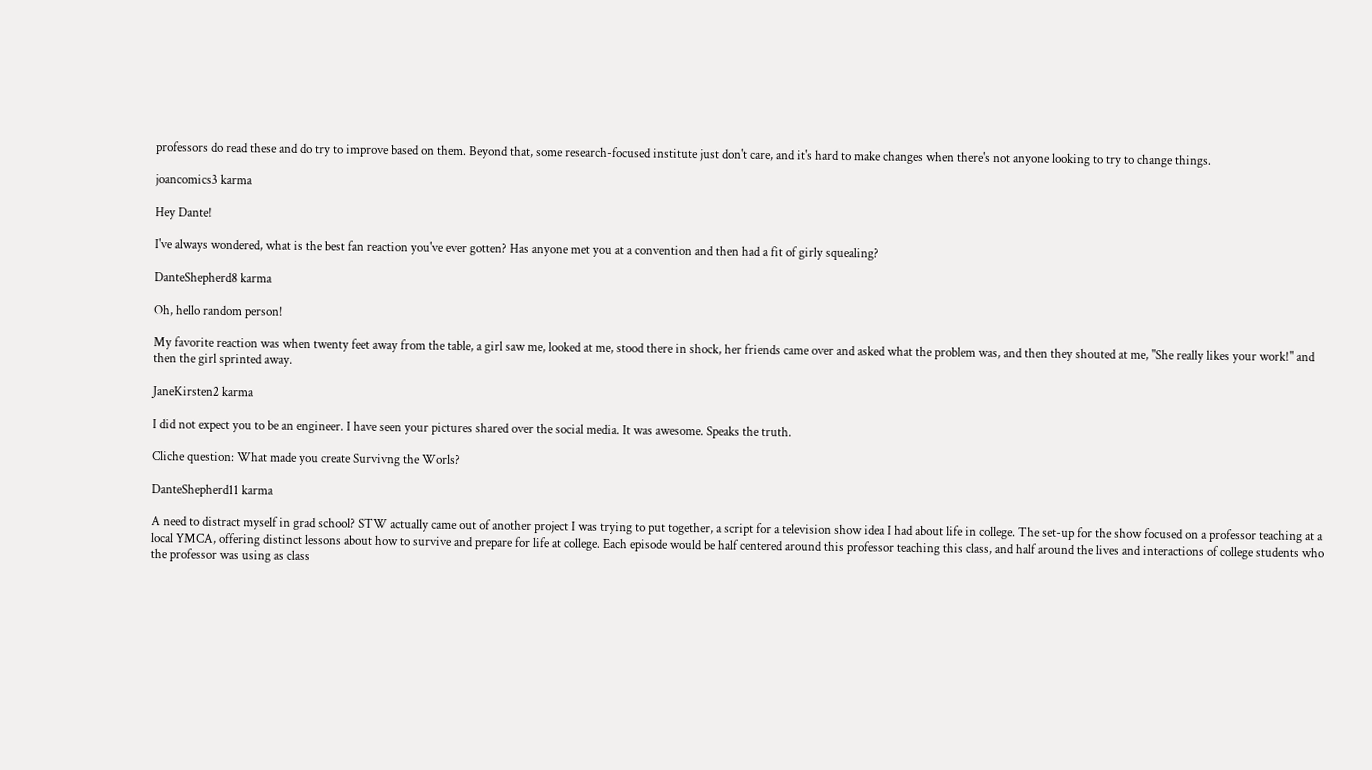professors do read these and do try to improve based on them. Beyond that, some research-focused institute just don't care, and it's hard to make changes when there's not anyone looking to try to change things.

joancomics3 karma

Hey Dante!

I've always wondered, what is the best fan reaction you've ever gotten? Has anyone met you at a convention and then had a fit of girly squealing?

DanteShepherd8 karma

Oh, hello random person!

My favorite reaction was when twenty feet away from the table, a girl saw me, looked at me, stood there in shock, her friends came over and asked what the problem was, and then they shouted at me, "She really likes your work!" and then the girl sprinted away.

JaneKirsten2 karma

I did not expect you to be an engineer. I have seen your pictures shared over the social media. It was awesome. Speaks the truth.

Cliche question: What made you create Survivng the Worls?

DanteShepherd11 karma

A need to distract myself in grad school? STW actually came out of another project I was trying to put together, a script for a television show idea I had about life in college. The set-up for the show focused on a professor teaching at a local YMCA, offering distinct lessons about how to survive and prepare for life at college. Each episode would be half centered around this professor teaching this class, and half around the lives and interactions of college students who the professor was using as class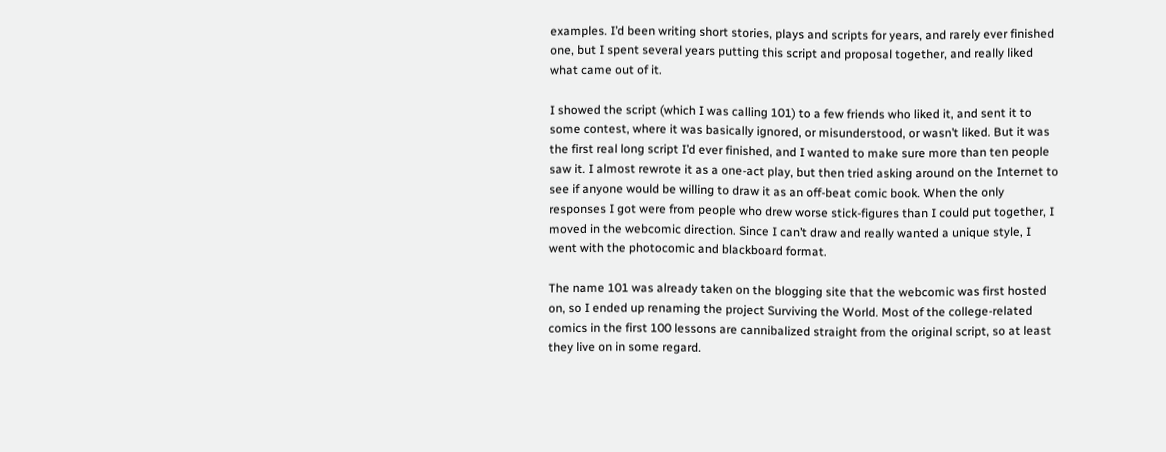examples. I’d been writing short stories, plays and scripts for years, and rarely ever finished one, but I spent several years putting this script and proposal together, and really liked what came out of it.

I showed the script (which I was calling 101) to a few friends who liked it, and sent it to some contest, where it was basically ignored, or misunderstood, or wasn’t liked. But it was the first real long script I’d ever finished, and I wanted to make sure more than ten people saw it. I almost rewrote it as a one-act play, but then tried asking around on the Internet to see if anyone would be willing to draw it as an off-beat comic book. When the only responses I got were from people who drew worse stick-figures than I could put together, I moved in the webcomic direction. Since I can’t draw and really wanted a unique style, I went with the photocomic and blackboard format.

The name 101 was already taken on the blogging site that the webcomic was first hosted on, so I ended up renaming the project Surviving the World. Most of the college-related comics in the first 100 lessons are cannibalized straight from the original script, so at least they live on in some regard.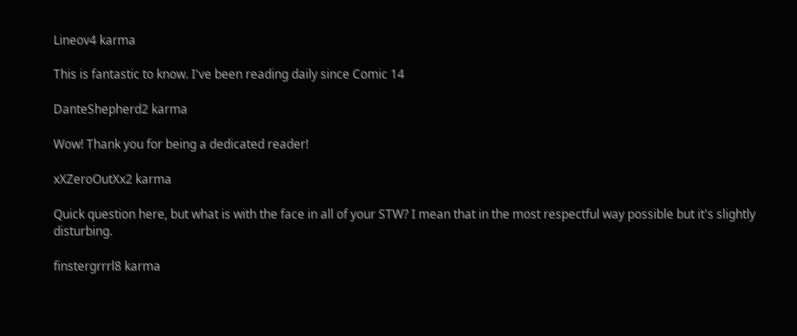Lineov4 karma

This is fantastic to know. I've been reading daily since Comic 14

DanteShepherd2 karma

Wow! Thank you for being a dedicated reader!

xXZeroOutXx2 karma

Quick question here, but what is with the face in all of your STW? I mean that in the most respectful way possible but it's slightly disturbing.

finstergrrrl8 karma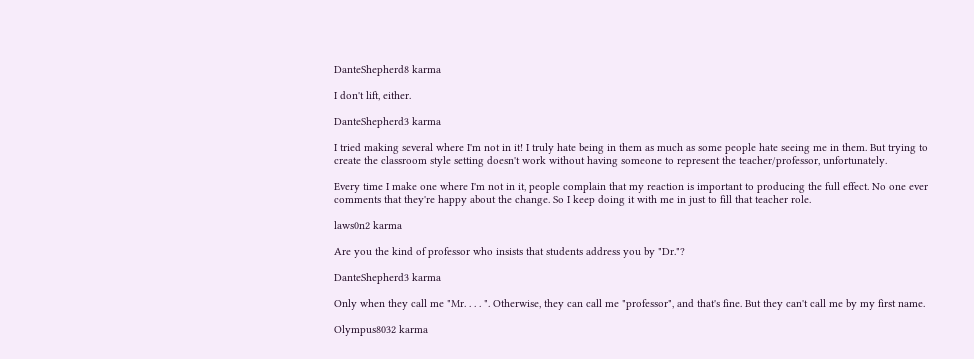DanteShepherd8 karma

I don't lift, either.

DanteShepherd3 karma

I tried making several where I'm not in it! I truly hate being in them as much as some people hate seeing me in them. But trying to create the classroom style setting doesn't work without having someone to represent the teacher/professor, unfortunately.

Every time I make one where I'm not in it, people complain that my reaction is important to producing the full effect. No one ever comments that they're happy about the change. So I keep doing it with me in just to fill that teacher role.

laws0n2 karma

Are you the kind of professor who insists that students address you by "Dr."?

DanteShepherd3 karma

Only when they call me "Mr. . . . ". Otherwise, they can call me "professor", and that's fine. But they can't call me by my first name.

Olympus8032 karma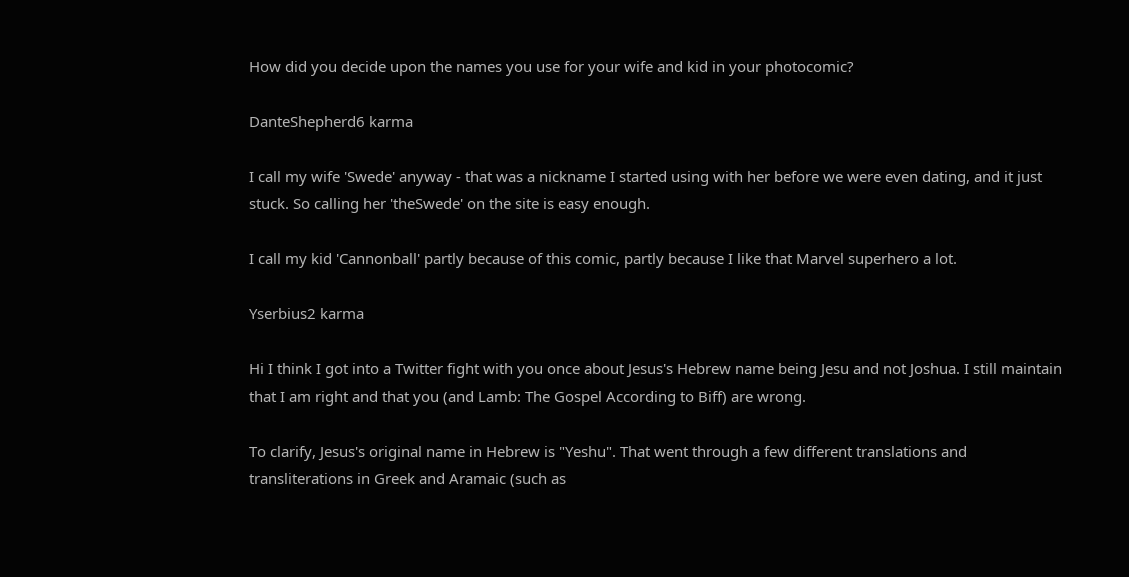How did you decide upon the names you use for your wife and kid in your photocomic?

DanteShepherd6 karma

I call my wife 'Swede' anyway - that was a nickname I started using with her before we were even dating, and it just stuck. So calling her 'theSwede' on the site is easy enough.

I call my kid 'Cannonball' partly because of this comic, partly because I like that Marvel superhero a lot.

Yserbius2 karma

Hi I think I got into a Twitter fight with you once about Jesus's Hebrew name being Jesu and not Joshua. I still maintain that I am right and that you (and Lamb: The Gospel According to Biff) are wrong.

To clarify, Jesus's original name in Hebrew is "Yeshu". That went through a few different translations and transliterations in Greek and Aramaic (such as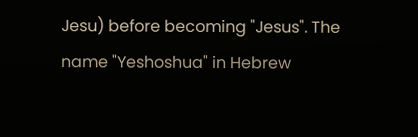Jesu) before becoming "Jesus". The name "Yeshoshua" in Hebrew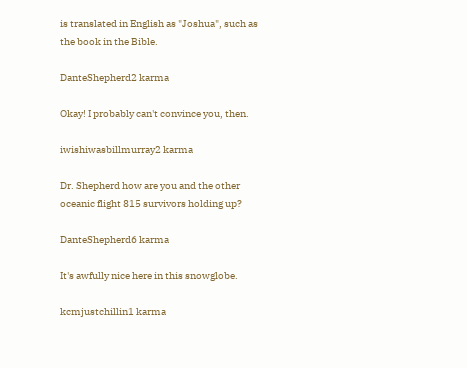is translated in English as "Joshua", such as the book in the Bible.

DanteShepherd2 karma

Okay! I probably can't convince you, then.

iwishiwasbillmurray2 karma

Dr. Shepherd how are you and the other oceanic flight 815 survivors holding up?

DanteShepherd6 karma

It's awfully nice here in this snowglobe.

kcmjustchillin1 karma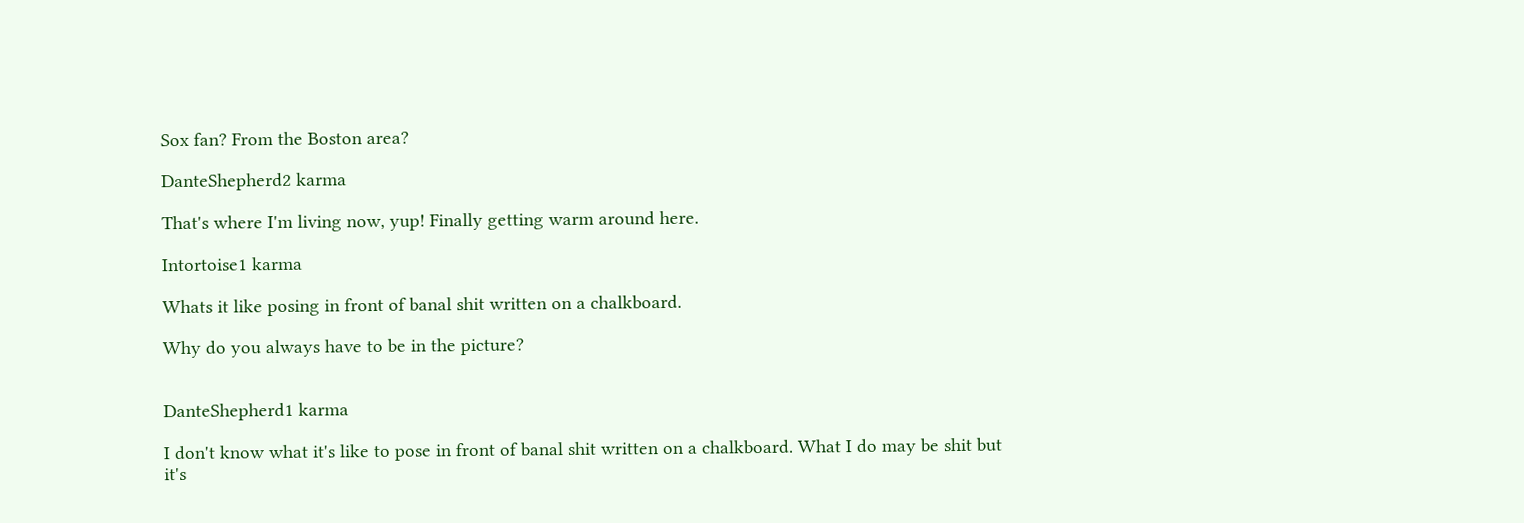Sox fan? From the Boston area?

DanteShepherd2 karma

That's where I'm living now, yup! Finally getting warm around here.

Intortoise1 karma

Whats it like posing in front of banal shit written on a chalkboard.

Why do you always have to be in the picture?


DanteShepherd1 karma

I don't know what it's like to pose in front of banal shit written on a chalkboard. What I do may be shit but it's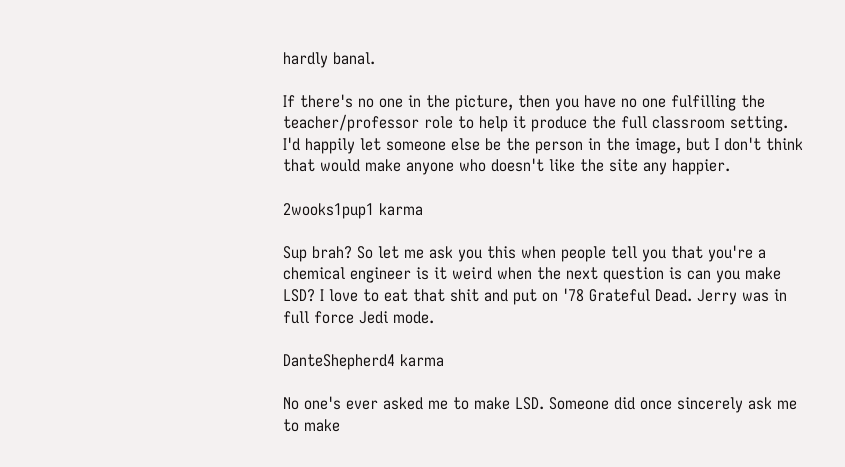hardly banal.

If there's no one in the picture, then you have no one fulfilling the teacher/professor role to help it produce the full classroom setting. I'd happily let someone else be the person in the image, but I don't think that would make anyone who doesn't like the site any happier.

2wooks1pup1 karma

Sup brah? So let me ask you this when people tell you that you're a chemical engineer is it weird when the next question is can you make LSD? I love to eat that shit and put on '78 Grateful Dead. Jerry was in full force Jedi mode.

DanteShepherd4 karma

No one's ever asked me to make LSD. Someone did once sincerely ask me to make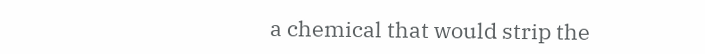a chemical that would strip the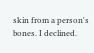skin from a person's bones. I declined.